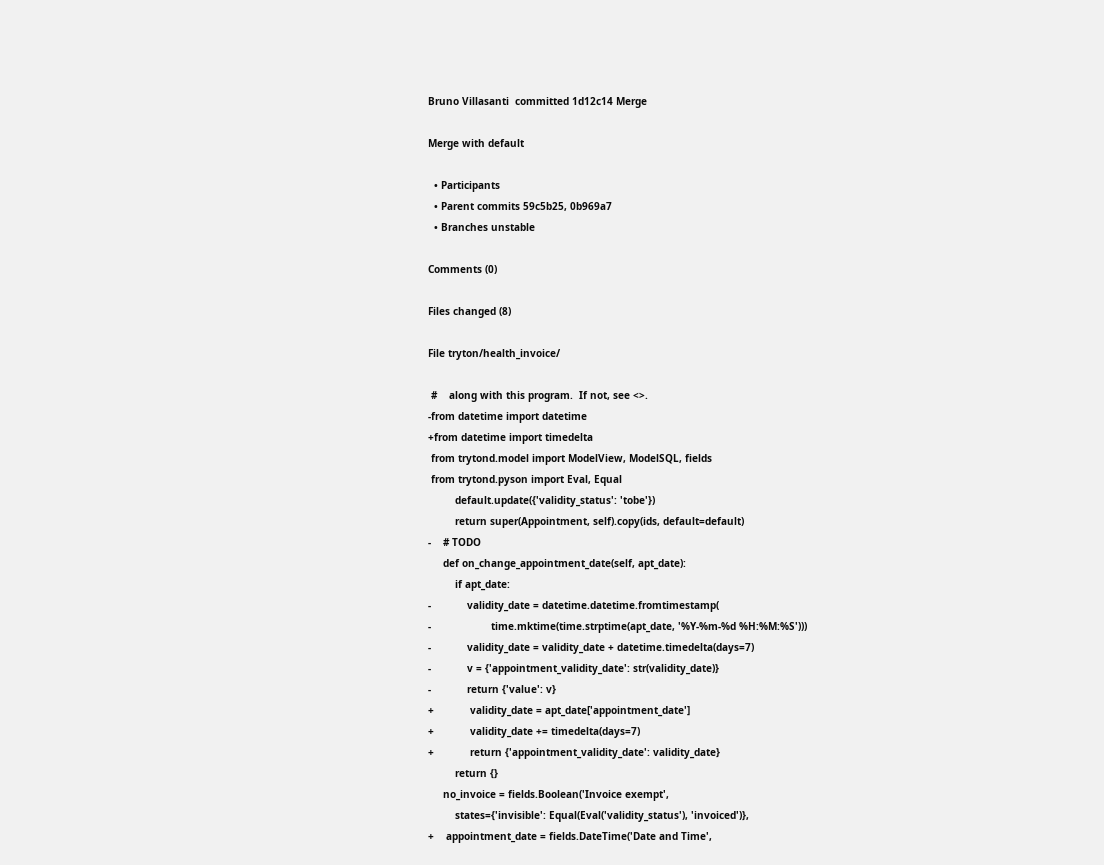Bruno Villasanti  committed 1d12c14 Merge

Merge with default

  • Participants
  • Parent commits 59c5b25, 0b969a7
  • Branches unstable

Comments (0)

Files changed (8)

File tryton/health_invoice/

 #    along with this program.  If not, see <>.
-from datetime import datetime
+from datetime import timedelta
 from trytond.model import ModelView, ModelSQL, fields
 from trytond.pyson import Eval, Equal
         default.update({'validity_status': 'tobe'})
         return super(Appointment, self).copy(ids, default=default)
-    # TODO
     def on_change_appointment_date(self, apt_date):
         if apt_date:
-            validity_date = datetime.datetime.fromtimestamp(
-                    time.mktime(time.strptime(apt_date, '%Y-%m-%d %H:%M:%S')))
-            validity_date = validity_date + datetime.timedelta(days=7)
-            v = {'appointment_validity_date': str(validity_date)}
-            return {'value': v}
+            validity_date = apt_date['appointment_date']
+            validity_date += timedelta(days=7)
+            return {'appointment_validity_date': validity_date}
         return {}
     no_invoice = fields.Boolean('Invoice exempt',
         states={'invisible': Equal(Eval('validity_status'), 'invoiced')},
+    appointment_date = fields.DateTime('Date and Time',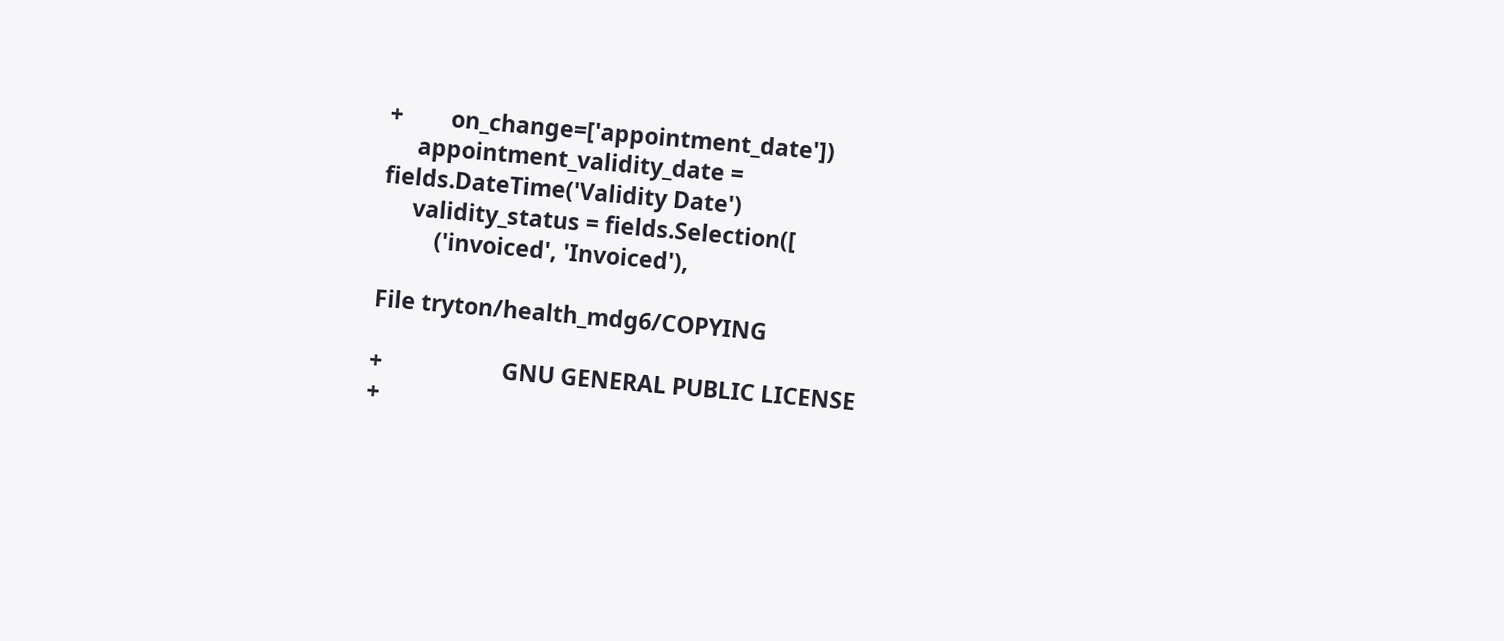+        on_change=['appointment_date'])
     appointment_validity_date = fields.DateTime('Validity Date')
     validity_status = fields.Selection([
         ('invoiced', 'Invoiced'),

File tryton/health_mdg6/COPYING

+                    GNU GENERAL PUBLIC LICENSE
+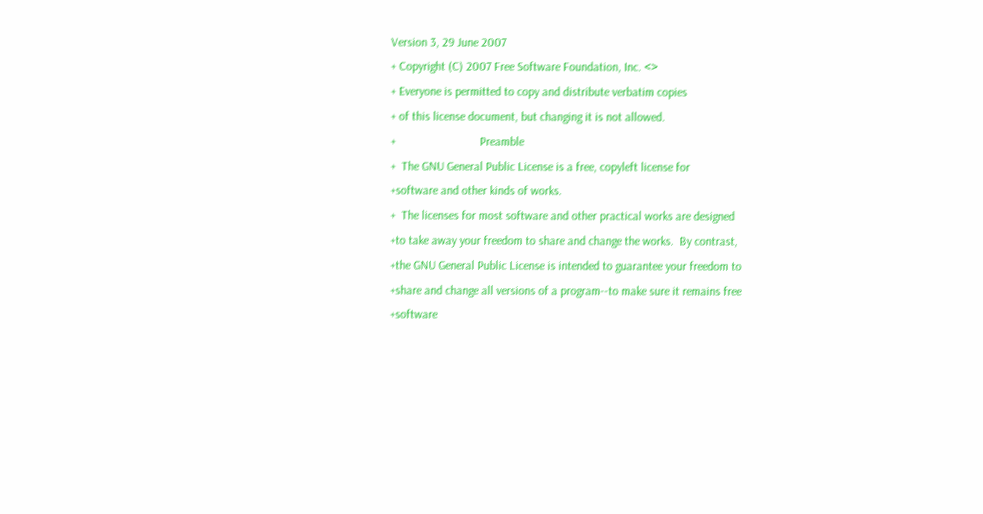Version 3, 29 June 2007
+ Copyright (C) 2007 Free Software Foundation, Inc. <>
+ Everyone is permitted to copy and distribute verbatim copies
+ of this license document, but changing it is not allowed.
+                            Preamble
+  The GNU General Public License is a free, copyleft license for
+software and other kinds of works.
+  The licenses for most software and other practical works are designed
+to take away your freedom to share and change the works.  By contrast,
+the GNU General Public License is intended to guarantee your freedom to
+share and change all versions of a program--to make sure it remains free
+software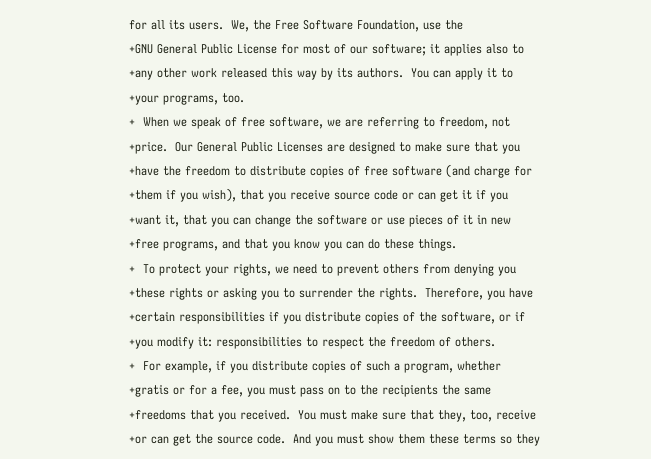for all its users.  We, the Free Software Foundation, use the
+GNU General Public License for most of our software; it applies also to
+any other work released this way by its authors.  You can apply it to
+your programs, too.
+  When we speak of free software, we are referring to freedom, not
+price.  Our General Public Licenses are designed to make sure that you
+have the freedom to distribute copies of free software (and charge for
+them if you wish), that you receive source code or can get it if you
+want it, that you can change the software or use pieces of it in new
+free programs, and that you know you can do these things.
+  To protect your rights, we need to prevent others from denying you
+these rights or asking you to surrender the rights.  Therefore, you have
+certain responsibilities if you distribute copies of the software, or if
+you modify it: responsibilities to respect the freedom of others.
+  For example, if you distribute copies of such a program, whether
+gratis or for a fee, you must pass on to the recipients the same
+freedoms that you received.  You must make sure that they, too, receive
+or can get the source code.  And you must show them these terms so they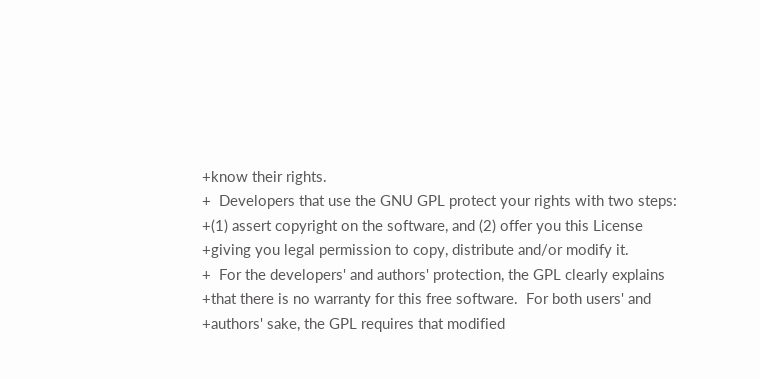+know their rights.
+  Developers that use the GNU GPL protect your rights with two steps:
+(1) assert copyright on the software, and (2) offer you this License
+giving you legal permission to copy, distribute and/or modify it.
+  For the developers' and authors' protection, the GPL clearly explains
+that there is no warranty for this free software.  For both users' and
+authors' sake, the GPL requires that modified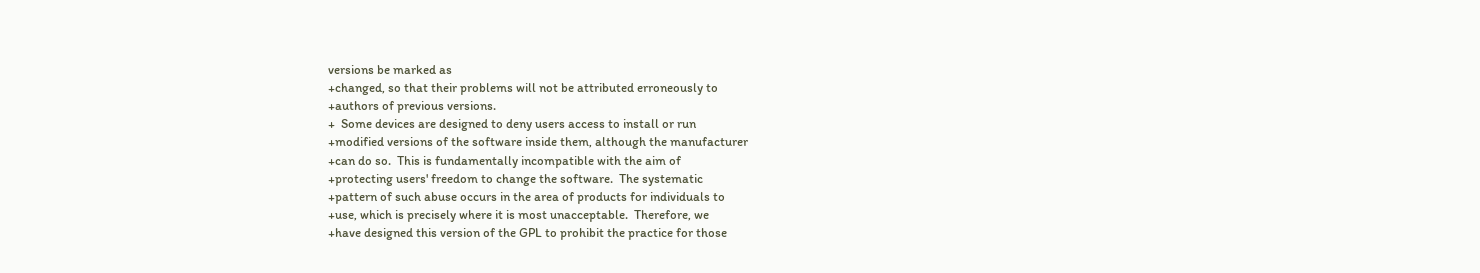versions be marked as
+changed, so that their problems will not be attributed erroneously to
+authors of previous versions.
+  Some devices are designed to deny users access to install or run
+modified versions of the software inside them, although the manufacturer
+can do so.  This is fundamentally incompatible with the aim of
+protecting users' freedom to change the software.  The systematic
+pattern of such abuse occurs in the area of products for individuals to
+use, which is precisely where it is most unacceptable.  Therefore, we
+have designed this version of the GPL to prohibit the practice for those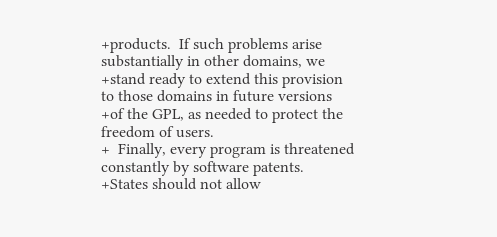+products.  If such problems arise substantially in other domains, we
+stand ready to extend this provision to those domains in future versions
+of the GPL, as needed to protect the freedom of users.
+  Finally, every program is threatened constantly by software patents.
+States should not allow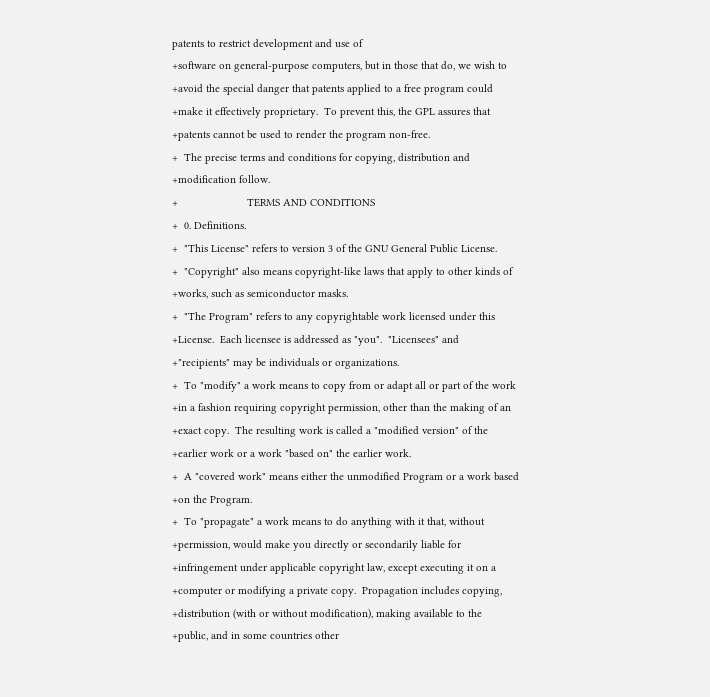patents to restrict development and use of
+software on general-purpose computers, but in those that do, we wish to
+avoid the special danger that patents applied to a free program could
+make it effectively proprietary.  To prevent this, the GPL assures that
+patents cannot be used to render the program non-free.
+  The precise terms and conditions for copying, distribution and
+modification follow.
+                       TERMS AND CONDITIONS
+  0. Definitions.
+  "This License" refers to version 3 of the GNU General Public License.
+  "Copyright" also means copyright-like laws that apply to other kinds of
+works, such as semiconductor masks.
+  "The Program" refers to any copyrightable work licensed under this
+License.  Each licensee is addressed as "you".  "Licensees" and
+"recipients" may be individuals or organizations.
+  To "modify" a work means to copy from or adapt all or part of the work
+in a fashion requiring copyright permission, other than the making of an
+exact copy.  The resulting work is called a "modified version" of the
+earlier work or a work "based on" the earlier work.
+  A "covered work" means either the unmodified Program or a work based
+on the Program.
+  To "propagate" a work means to do anything with it that, without
+permission, would make you directly or secondarily liable for
+infringement under applicable copyright law, except executing it on a
+computer or modifying a private copy.  Propagation includes copying,
+distribution (with or without modification), making available to the
+public, and in some countries other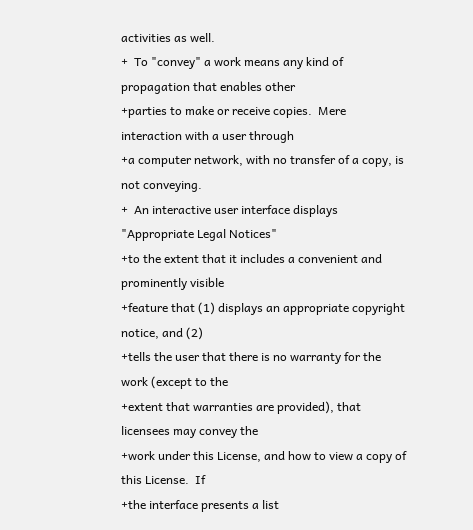activities as well.
+  To "convey" a work means any kind of propagation that enables other
+parties to make or receive copies.  Mere interaction with a user through
+a computer network, with no transfer of a copy, is not conveying.
+  An interactive user interface displays "Appropriate Legal Notices"
+to the extent that it includes a convenient and prominently visible
+feature that (1) displays an appropriate copyright notice, and (2)
+tells the user that there is no warranty for the work (except to the
+extent that warranties are provided), that licensees may convey the
+work under this License, and how to view a copy of this License.  If
+the interface presents a list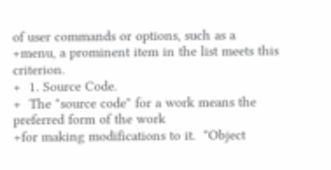of user commands or options, such as a
+menu, a prominent item in the list meets this criterion.
+  1. Source Code.
+  The "source code" for a work means the preferred form of the work
+for making modifications to it.  "Object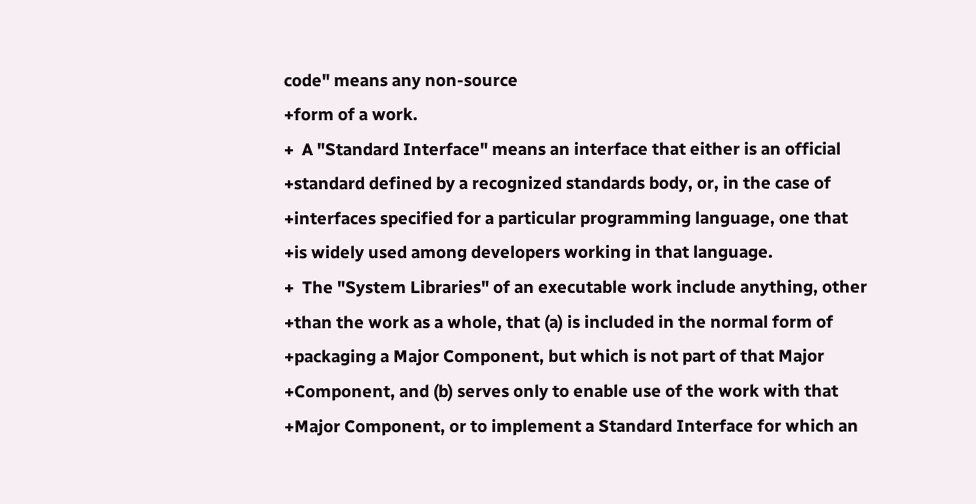code" means any non-source
+form of a work.
+  A "Standard Interface" means an interface that either is an official
+standard defined by a recognized standards body, or, in the case of
+interfaces specified for a particular programming language, one that
+is widely used among developers working in that language.
+  The "System Libraries" of an executable work include anything, other
+than the work as a whole, that (a) is included in the normal form of
+packaging a Major Component, but which is not part of that Major
+Component, and (b) serves only to enable use of the work with that
+Major Component, or to implement a Standard Interface for which an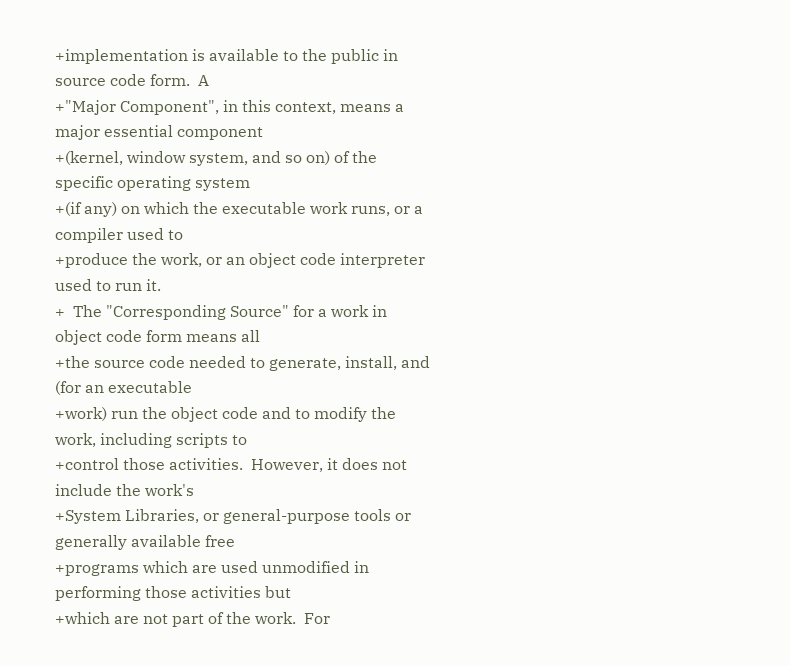+implementation is available to the public in source code form.  A
+"Major Component", in this context, means a major essential component
+(kernel, window system, and so on) of the specific operating system
+(if any) on which the executable work runs, or a compiler used to
+produce the work, or an object code interpreter used to run it.
+  The "Corresponding Source" for a work in object code form means all
+the source code needed to generate, install, and (for an executable
+work) run the object code and to modify the work, including scripts to
+control those activities.  However, it does not include the work's
+System Libraries, or general-purpose tools or generally available free
+programs which are used unmodified in performing those activities but
+which are not part of the work.  For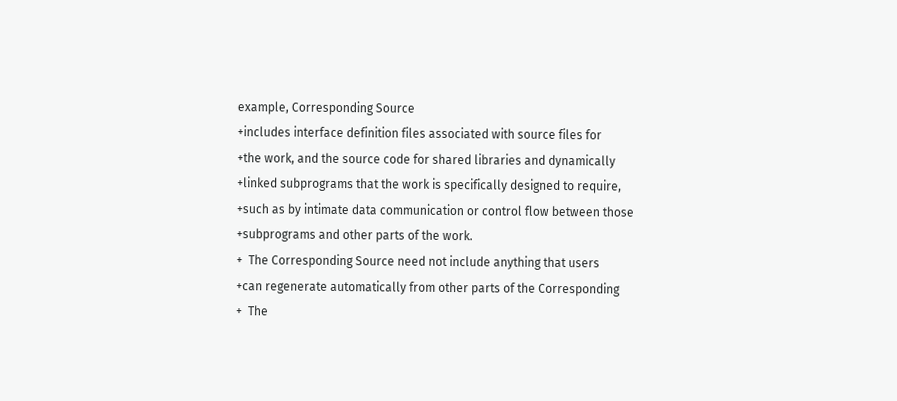example, Corresponding Source
+includes interface definition files associated with source files for
+the work, and the source code for shared libraries and dynamically
+linked subprograms that the work is specifically designed to require,
+such as by intimate data communication or control flow between those
+subprograms and other parts of the work.
+  The Corresponding Source need not include anything that users
+can regenerate automatically from other parts of the Corresponding
+  The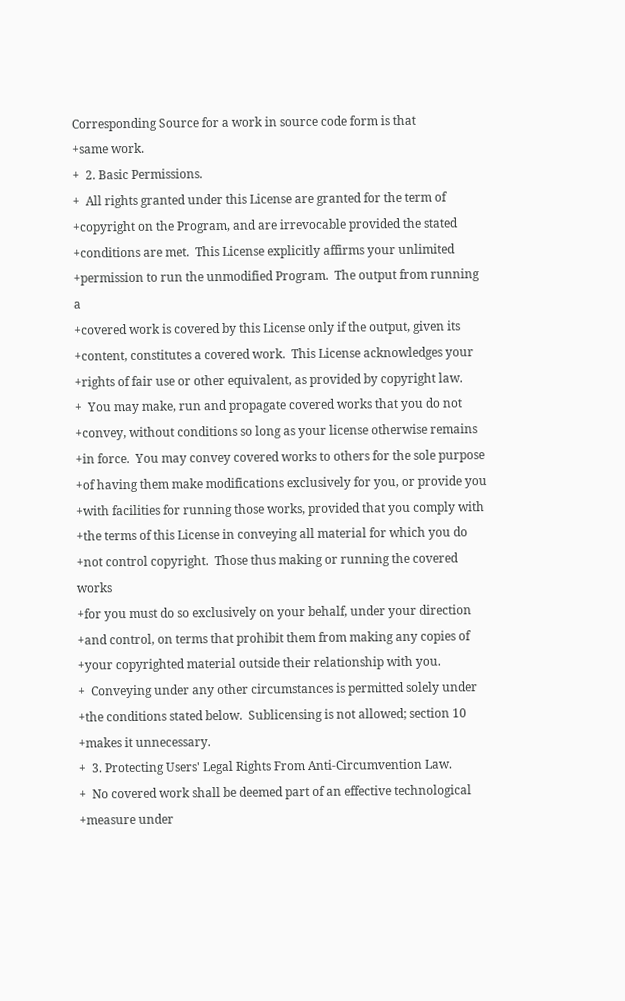Corresponding Source for a work in source code form is that
+same work.
+  2. Basic Permissions.
+  All rights granted under this License are granted for the term of
+copyright on the Program, and are irrevocable provided the stated
+conditions are met.  This License explicitly affirms your unlimited
+permission to run the unmodified Program.  The output from running a
+covered work is covered by this License only if the output, given its
+content, constitutes a covered work.  This License acknowledges your
+rights of fair use or other equivalent, as provided by copyright law.
+  You may make, run and propagate covered works that you do not
+convey, without conditions so long as your license otherwise remains
+in force.  You may convey covered works to others for the sole purpose
+of having them make modifications exclusively for you, or provide you
+with facilities for running those works, provided that you comply with
+the terms of this License in conveying all material for which you do
+not control copyright.  Those thus making or running the covered works
+for you must do so exclusively on your behalf, under your direction
+and control, on terms that prohibit them from making any copies of
+your copyrighted material outside their relationship with you.
+  Conveying under any other circumstances is permitted solely under
+the conditions stated below.  Sublicensing is not allowed; section 10
+makes it unnecessary.
+  3. Protecting Users' Legal Rights From Anti-Circumvention Law.
+  No covered work shall be deemed part of an effective technological
+measure under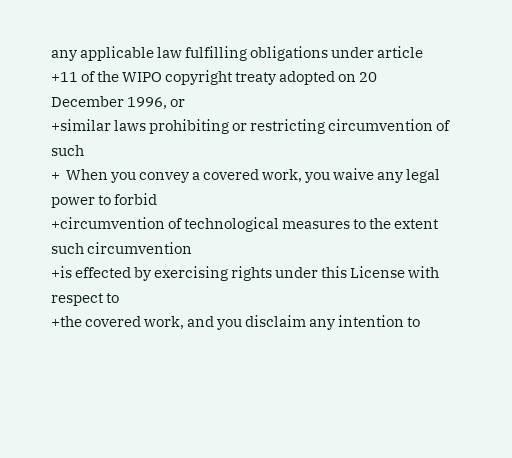any applicable law fulfilling obligations under article
+11 of the WIPO copyright treaty adopted on 20 December 1996, or
+similar laws prohibiting or restricting circumvention of such
+  When you convey a covered work, you waive any legal power to forbid
+circumvention of technological measures to the extent such circumvention
+is effected by exercising rights under this License with respect to
+the covered work, and you disclaim any intention to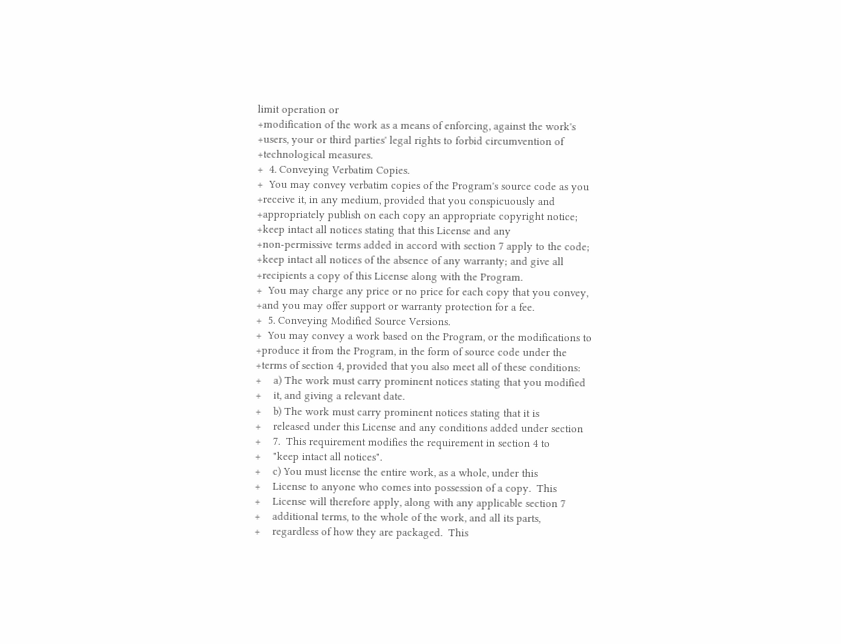limit operation or
+modification of the work as a means of enforcing, against the work's
+users, your or third parties' legal rights to forbid circumvention of
+technological measures.
+  4. Conveying Verbatim Copies.
+  You may convey verbatim copies of the Program's source code as you
+receive it, in any medium, provided that you conspicuously and
+appropriately publish on each copy an appropriate copyright notice;
+keep intact all notices stating that this License and any
+non-permissive terms added in accord with section 7 apply to the code;
+keep intact all notices of the absence of any warranty; and give all
+recipients a copy of this License along with the Program.
+  You may charge any price or no price for each copy that you convey,
+and you may offer support or warranty protection for a fee.
+  5. Conveying Modified Source Versions.
+  You may convey a work based on the Program, or the modifications to
+produce it from the Program, in the form of source code under the
+terms of section 4, provided that you also meet all of these conditions:
+    a) The work must carry prominent notices stating that you modified
+    it, and giving a relevant date.
+    b) The work must carry prominent notices stating that it is
+    released under this License and any conditions added under section
+    7.  This requirement modifies the requirement in section 4 to
+    "keep intact all notices".
+    c) You must license the entire work, as a whole, under this
+    License to anyone who comes into possession of a copy.  This
+    License will therefore apply, along with any applicable section 7
+    additional terms, to the whole of the work, and all its parts,
+    regardless of how they are packaged.  This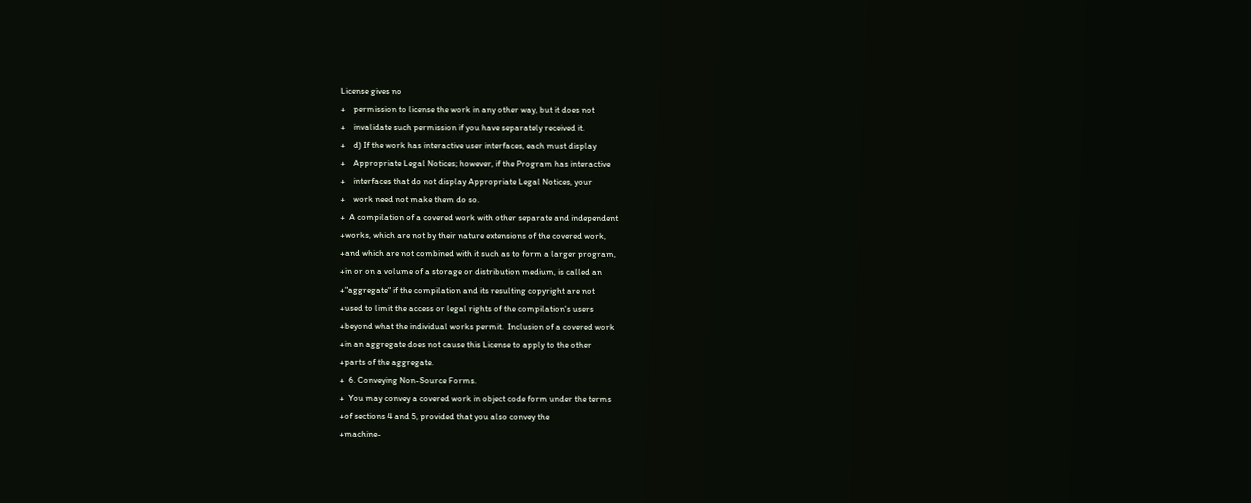License gives no
+    permission to license the work in any other way, but it does not
+    invalidate such permission if you have separately received it.
+    d) If the work has interactive user interfaces, each must display
+    Appropriate Legal Notices; however, if the Program has interactive
+    interfaces that do not display Appropriate Legal Notices, your
+    work need not make them do so.
+  A compilation of a covered work with other separate and independent
+works, which are not by their nature extensions of the covered work,
+and which are not combined with it such as to form a larger program,
+in or on a volume of a storage or distribution medium, is called an
+"aggregate" if the compilation and its resulting copyright are not
+used to limit the access or legal rights of the compilation's users
+beyond what the individual works permit.  Inclusion of a covered work
+in an aggregate does not cause this License to apply to the other
+parts of the aggregate.
+  6. Conveying Non-Source Forms.
+  You may convey a covered work in object code form under the terms
+of sections 4 and 5, provided that you also convey the
+machine-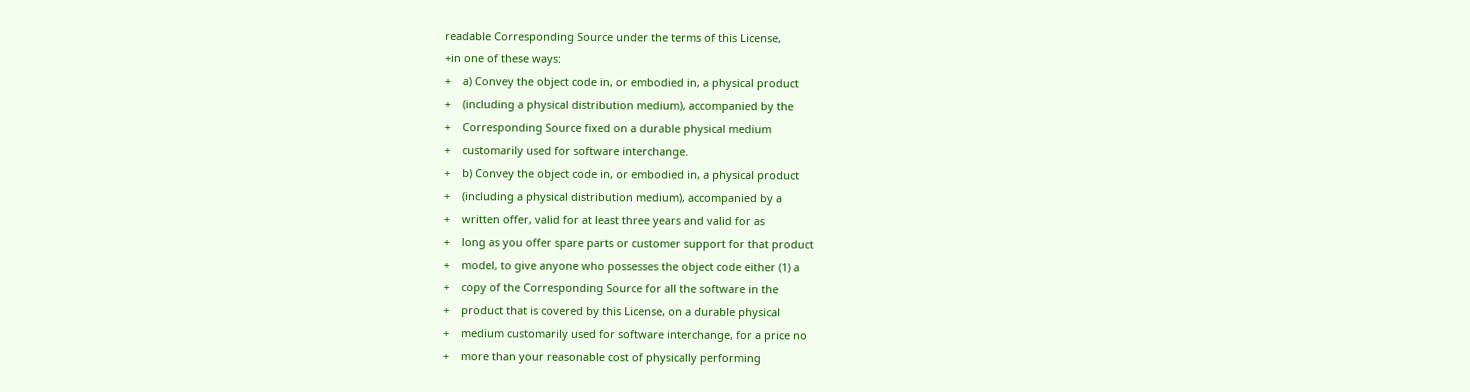readable Corresponding Source under the terms of this License,
+in one of these ways:
+    a) Convey the object code in, or embodied in, a physical product
+    (including a physical distribution medium), accompanied by the
+    Corresponding Source fixed on a durable physical medium
+    customarily used for software interchange.
+    b) Convey the object code in, or embodied in, a physical product
+    (including a physical distribution medium), accompanied by a
+    written offer, valid for at least three years and valid for as
+    long as you offer spare parts or customer support for that product
+    model, to give anyone who possesses the object code either (1) a
+    copy of the Corresponding Source for all the software in the
+    product that is covered by this License, on a durable physical
+    medium customarily used for software interchange, for a price no
+    more than your reasonable cost of physically performing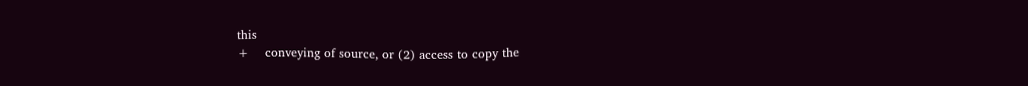this
+    conveying of source, or (2) access to copy the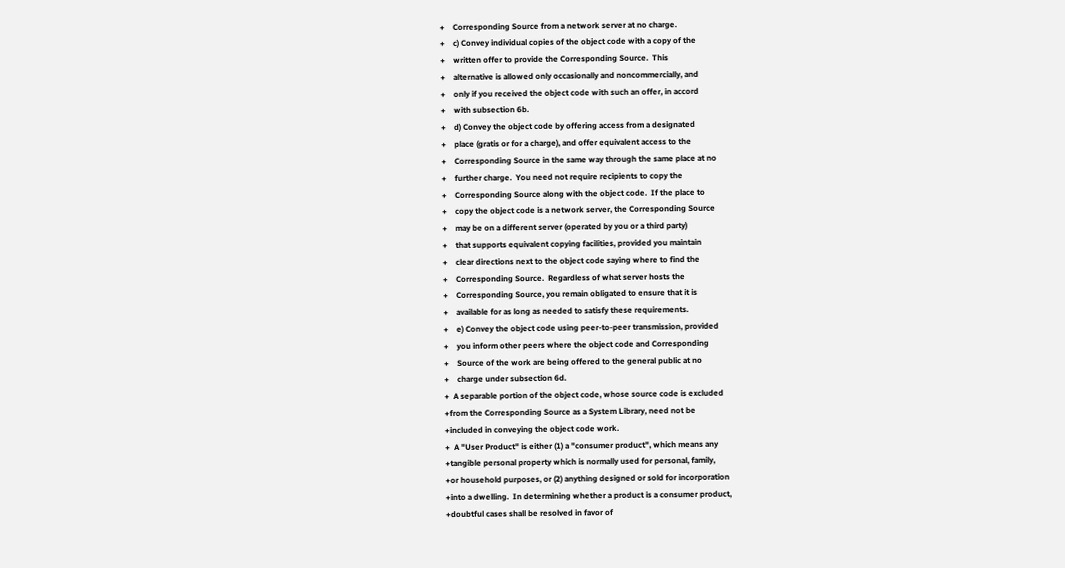+    Corresponding Source from a network server at no charge.
+    c) Convey individual copies of the object code with a copy of the
+    written offer to provide the Corresponding Source.  This
+    alternative is allowed only occasionally and noncommercially, and
+    only if you received the object code with such an offer, in accord
+    with subsection 6b.
+    d) Convey the object code by offering access from a designated
+    place (gratis or for a charge), and offer equivalent access to the
+    Corresponding Source in the same way through the same place at no
+    further charge.  You need not require recipients to copy the
+    Corresponding Source along with the object code.  If the place to
+    copy the object code is a network server, the Corresponding Source
+    may be on a different server (operated by you or a third party)
+    that supports equivalent copying facilities, provided you maintain
+    clear directions next to the object code saying where to find the
+    Corresponding Source.  Regardless of what server hosts the
+    Corresponding Source, you remain obligated to ensure that it is
+    available for as long as needed to satisfy these requirements.
+    e) Convey the object code using peer-to-peer transmission, provided
+    you inform other peers where the object code and Corresponding
+    Source of the work are being offered to the general public at no
+    charge under subsection 6d.
+  A separable portion of the object code, whose source code is excluded
+from the Corresponding Source as a System Library, need not be
+included in conveying the object code work.
+  A "User Product" is either (1) a "consumer product", which means any
+tangible personal property which is normally used for personal, family,
+or household purposes, or (2) anything designed or sold for incorporation
+into a dwelling.  In determining whether a product is a consumer product,
+doubtful cases shall be resolved in favor of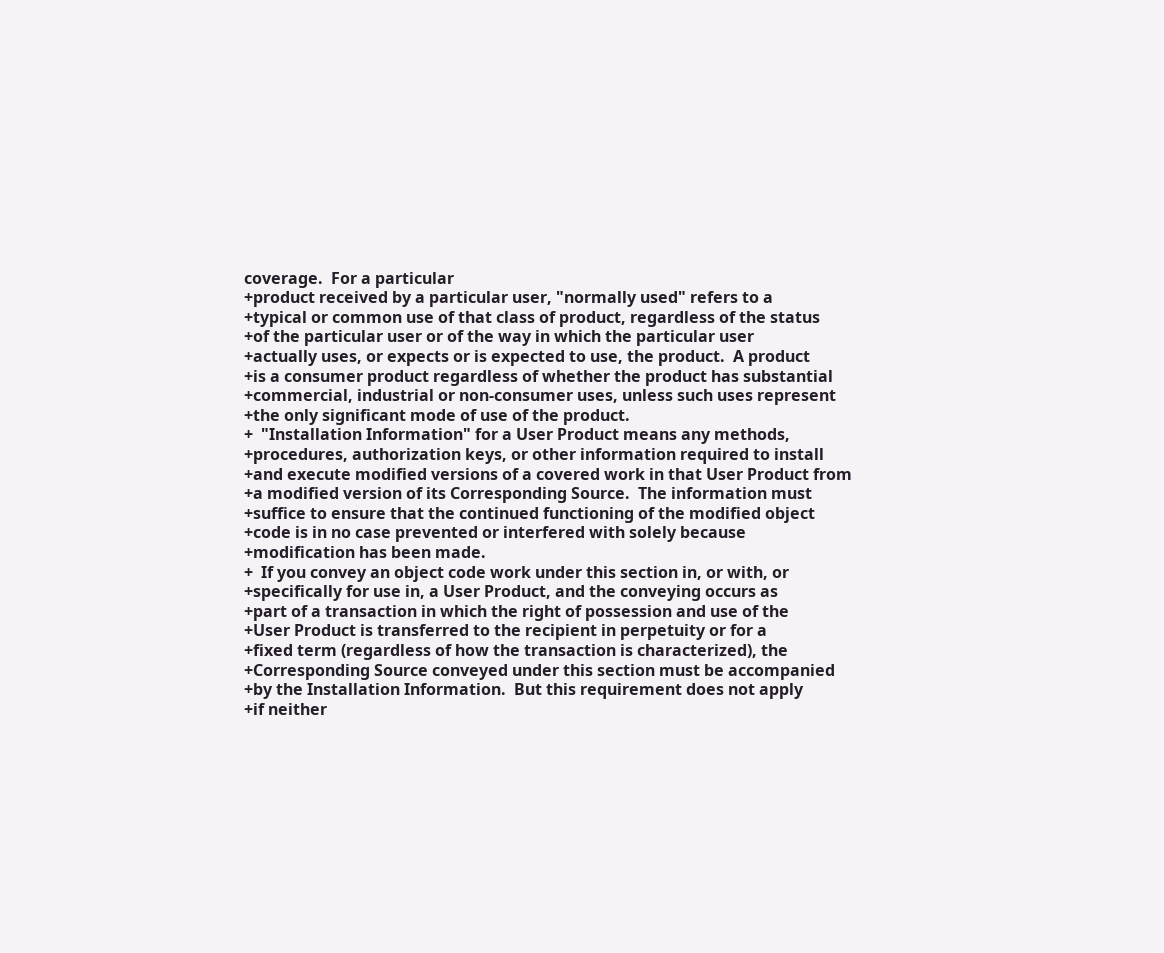coverage.  For a particular
+product received by a particular user, "normally used" refers to a
+typical or common use of that class of product, regardless of the status
+of the particular user or of the way in which the particular user
+actually uses, or expects or is expected to use, the product.  A product
+is a consumer product regardless of whether the product has substantial
+commercial, industrial or non-consumer uses, unless such uses represent
+the only significant mode of use of the product.
+  "Installation Information" for a User Product means any methods,
+procedures, authorization keys, or other information required to install
+and execute modified versions of a covered work in that User Product from
+a modified version of its Corresponding Source.  The information must
+suffice to ensure that the continued functioning of the modified object
+code is in no case prevented or interfered with solely because
+modification has been made.
+  If you convey an object code work under this section in, or with, or
+specifically for use in, a User Product, and the conveying occurs as
+part of a transaction in which the right of possession and use of the
+User Product is transferred to the recipient in perpetuity or for a
+fixed term (regardless of how the transaction is characterized), the
+Corresponding Source conveyed under this section must be accompanied
+by the Installation Information.  But this requirement does not apply
+if neither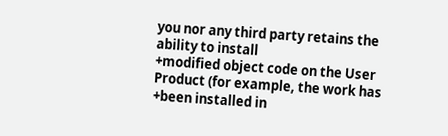you nor any third party retains the ability to install
+modified object code on the User Product (for example, the work has
+been installed in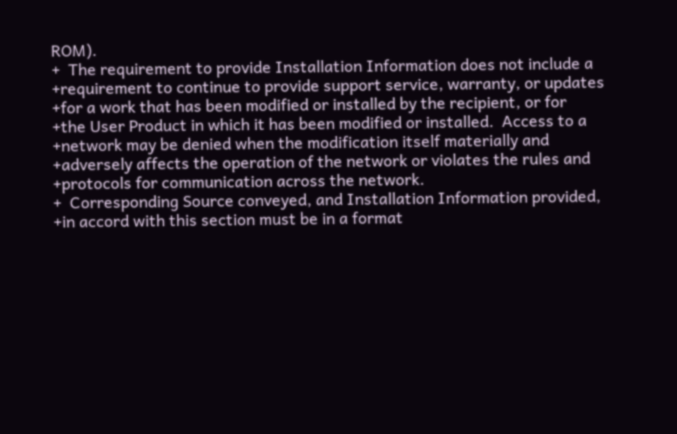ROM).
+  The requirement to provide Installation Information does not include a
+requirement to continue to provide support service, warranty, or updates
+for a work that has been modified or installed by the recipient, or for
+the User Product in which it has been modified or installed.  Access to a
+network may be denied when the modification itself materially and
+adversely affects the operation of the network or violates the rules and
+protocols for communication across the network.
+  Corresponding Source conveyed, and Installation Information provided,
+in accord with this section must be in a format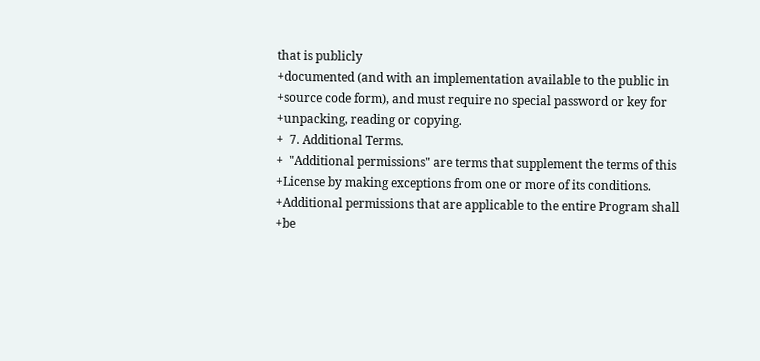that is publicly
+documented (and with an implementation available to the public in
+source code form), and must require no special password or key for
+unpacking, reading or copying.
+  7. Additional Terms.
+  "Additional permissions" are terms that supplement the terms of this
+License by making exceptions from one or more of its conditions.
+Additional permissions that are applicable to the entire Program shall
+be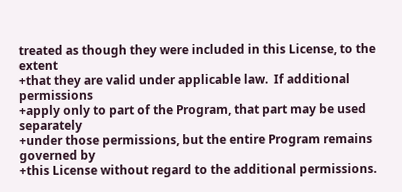treated as though they were included in this License, to the extent
+that they are valid under applicable law.  If additional permissions
+apply only to part of the Program, that part may be used separately
+under those permissions, but the entire Program remains governed by
+this License without regard to the additional permissions.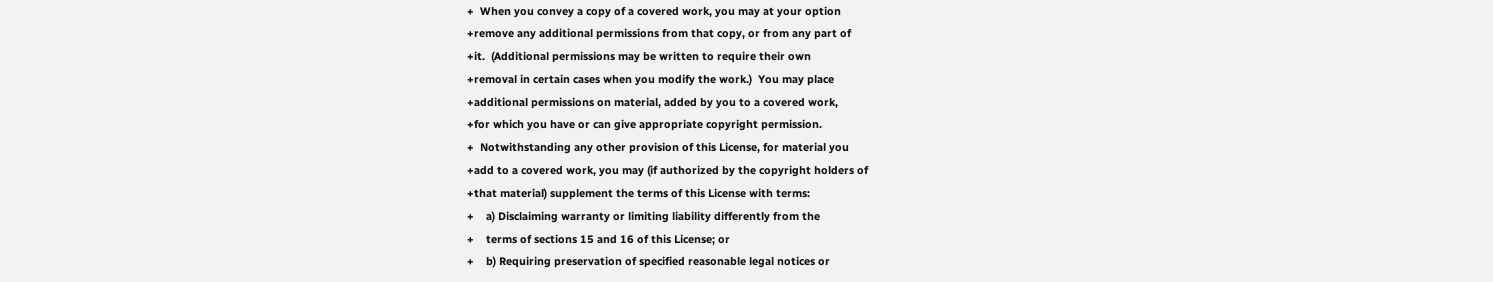+  When you convey a copy of a covered work, you may at your option
+remove any additional permissions from that copy, or from any part of
+it.  (Additional permissions may be written to require their own
+removal in certain cases when you modify the work.)  You may place
+additional permissions on material, added by you to a covered work,
+for which you have or can give appropriate copyright permission.
+  Notwithstanding any other provision of this License, for material you
+add to a covered work, you may (if authorized by the copyright holders of
+that material) supplement the terms of this License with terms:
+    a) Disclaiming warranty or limiting liability differently from the
+    terms of sections 15 and 16 of this License; or
+    b) Requiring preservation of specified reasonable legal notices or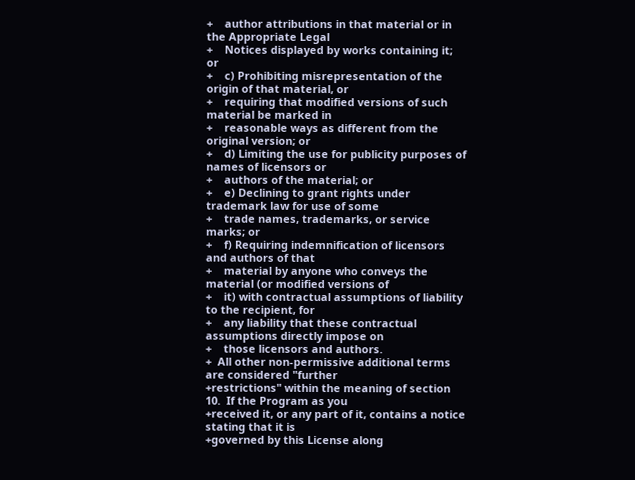+    author attributions in that material or in the Appropriate Legal
+    Notices displayed by works containing it; or
+    c) Prohibiting misrepresentation of the origin of that material, or
+    requiring that modified versions of such material be marked in
+    reasonable ways as different from the original version; or
+    d) Limiting the use for publicity purposes of names of licensors or
+    authors of the material; or
+    e) Declining to grant rights under trademark law for use of some
+    trade names, trademarks, or service marks; or
+    f) Requiring indemnification of licensors and authors of that
+    material by anyone who conveys the material (or modified versions of
+    it) with contractual assumptions of liability to the recipient, for
+    any liability that these contractual assumptions directly impose on
+    those licensors and authors.
+  All other non-permissive additional terms are considered "further
+restrictions" within the meaning of section 10.  If the Program as you
+received it, or any part of it, contains a notice stating that it is
+governed by this License along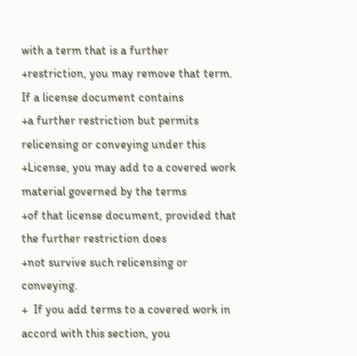with a term that is a further
+restriction, you may remove that term.  If a license document contains
+a further restriction but permits relicensing or conveying under this
+License, you may add to a covered work material governed by the terms
+of that license document, provided that the further restriction does
+not survive such relicensing or conveying.
+  If you add terms to a covered work in accord with this section, you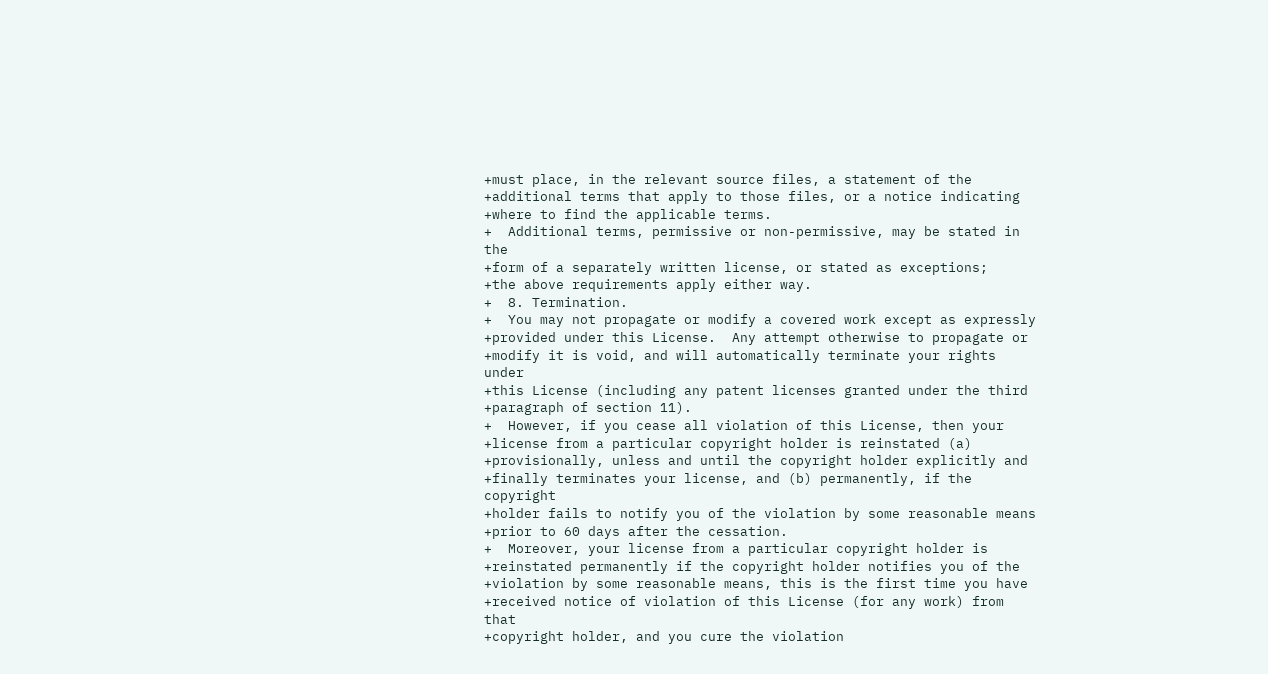+must place, in the relevant source files, a statement of the
+additional terms that apply to those files, or a notice indicating
+where to find the applicable terms.
+  Additional terms, permissive or non-permissive, may be stated in the
+form of a separately written license, or stated as exceptions;
+the above requirements apply either way.
+  8. Termination.
+  You may not propagate or modify a covered work except as expressly
+provided under this License.  Any attempt otherwise to propagate or
+modify it is void, and will automatically terminate your rights under
+this License (including any patent licenses granted under the third
+paragraph of section 11).
+  However, if you cease all violation of this License, then your
+license from a particular copyright holder is reinstated (a)
+provisionally, unless and until the copyright holder explicitly and
+finally terminates your license, and (b) permanently, if the copyright
+holder fails to notify you of the violation by some reasonable means
+prior to 60 days after the cessation.
+  Moreover, your license from a particular copyright holder is
+reinstated permanently if the copyright holder notifies you of the
+violation by some reasonable means, this is the first time you have
+received notice of violation of this License (for any work) from that
+copyright holder, and you cure the violation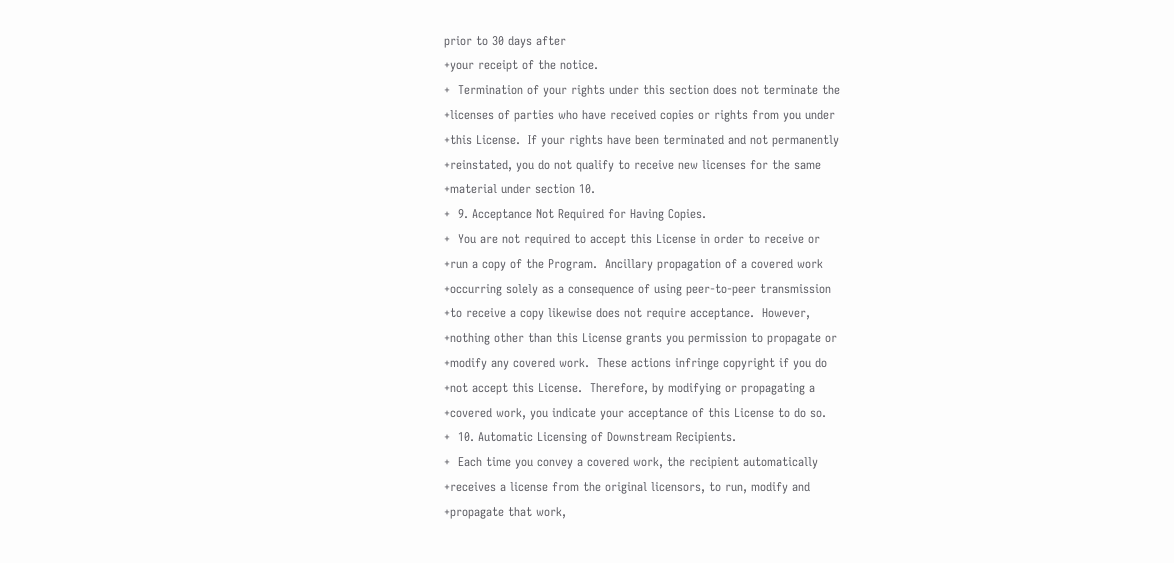prior to 30 days after
+your receipt of the notice.
+  Termination of your rights under this section does not terminate the
+licenses of parties who have received copies or rights from you under
+this License.  If your rights have been terminated and not permanently
+reinstated, you do not qualify to receive new licenses for the same
+material under section 10.
+  9. Acceptance Not Required for Having Copies.
+  You are not required to accept this License in order to receive or
+run a copy of the Program.  Ancillary propagation of a covered work
+occurring solely as a consequence of using peer-to-peer transmission
+to receive a copy likewise does not require acceptance.  However,
+nothing other than this License grants you permission to propagate or
+modify any covered work.  These actions infringe copyright if you do
+not accept this License.  Therefore, by modifying or propagating a
+covered work, you indicate your acceptance of this License to do so.
+  10. Automatic Licensing of Downstream Recipients.
+  Each time you convey a covered work, the recipient automatically
+receives a license from the original licensors, to run, modify and
+propagate that work,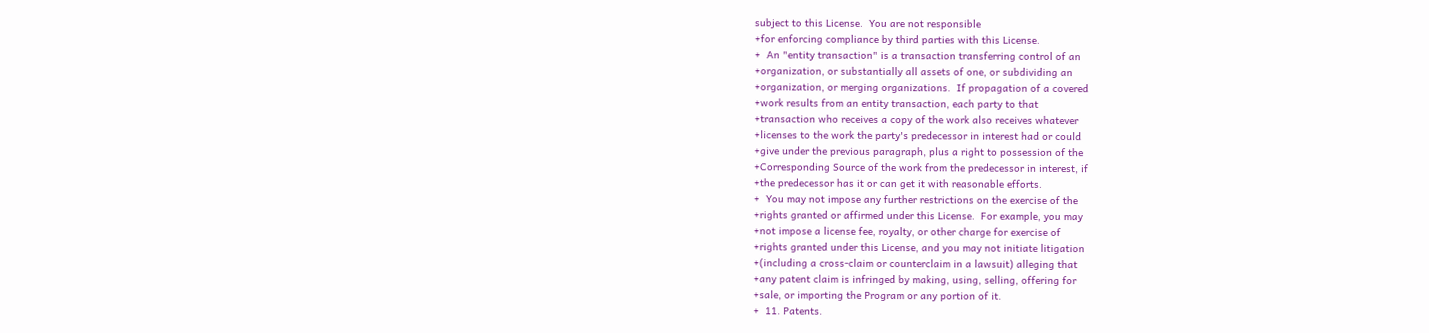subject to this License.  You are not responsible
+for enforcing compliance by third parties with this License.
+  An "entity transaction" is a transaction transferring control of an
+organization, or substantially all assets of one, or subdividing an
+organization, or merging organizations.  If propagation of a covered
+work results from an entity transaction, each party to that
+transaction who receives a copy of the work also receives whatever
+licenses to the work the party's predecessor in interest had or could
+give under the previous paragraph, plus a right to possession of the
+Corresponding Source of the work from the predecessor in interest, if
+the predecessor has it or can get it with reasonable efforts.
+  You may not impose any further restrictions on the exercise of the
+rights granted or affirmed under this License.  For example, you may
+not impose a license fee, royalty, or other charge for exercise of
+rights granted under this License, and you may not initiate litigation
+(including a cross-claim or counterclaim in a lawsuit) alleging that
+any patent claim is infringed by making, using, selling, offering for
+sale, or importing the Program or any portion of it.
+  11. Patents.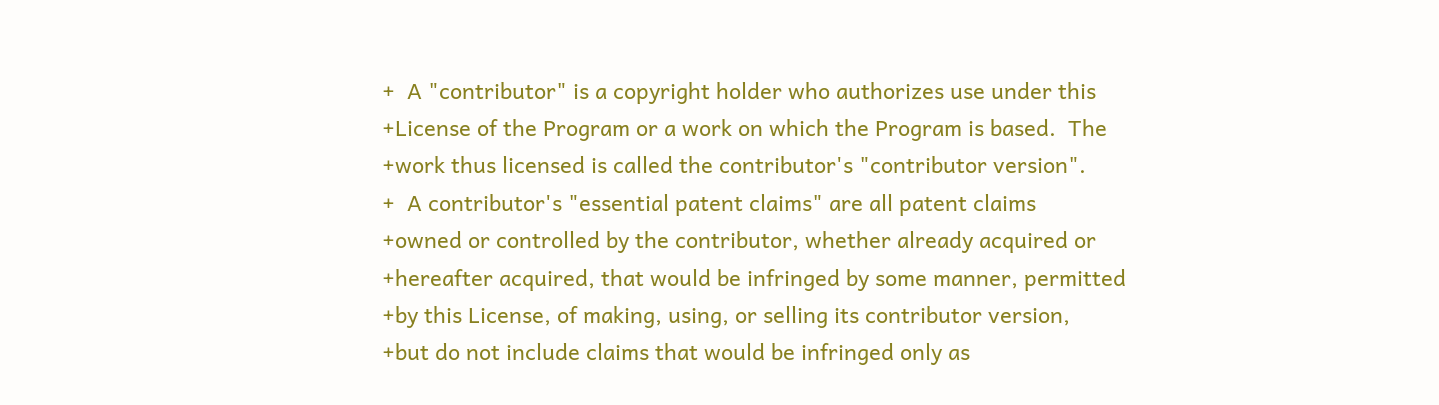+  A "contributor" is a copyright holder who authorizes use under this
+License of the Program or a work on which the Program is based.  The
+work thus licensed is called the contributor's "contributor version".
+  A contributor's "essential patent claims" are all patent claims
+owned or controlled by the contributor, whether already acquired or
+hereafter acquired, that would be infringed by some manner, permitted
+by this License, of making, using, or selling its contributor version,
+but do not include claims that would be infringed only as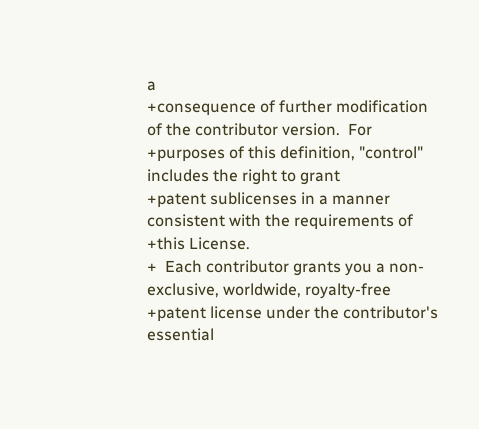a
+consequence of further modification of the contributor version.  For
+purposes of this definition, "control" includes the right to grant
+patent sublicenses in a manner consistent with the requirements of
+this License.
+  Each contributor grants you a non-exclusive, worldwide, royalty-free
+patent license under the contributor's essential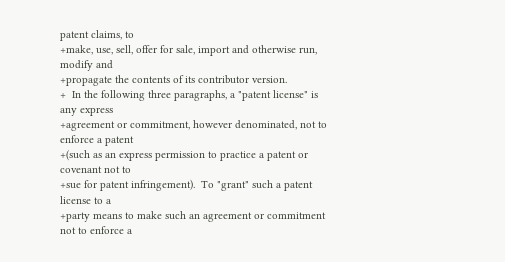patent claims, to
+make, use, sell, offer for sale, import and otherwise run, modify and
+propagate the contents of its contributor version.
+  In the following three paragraphs, a "patent license" is any express
+agreement or commitment, however denominated, not to enforce a patent
+(such as an express permission to practice a patent or covenant not to
+sue for patent infringement).  To "grant" such a patent license to a
+party means to make such an agreement or commitment not to enforce a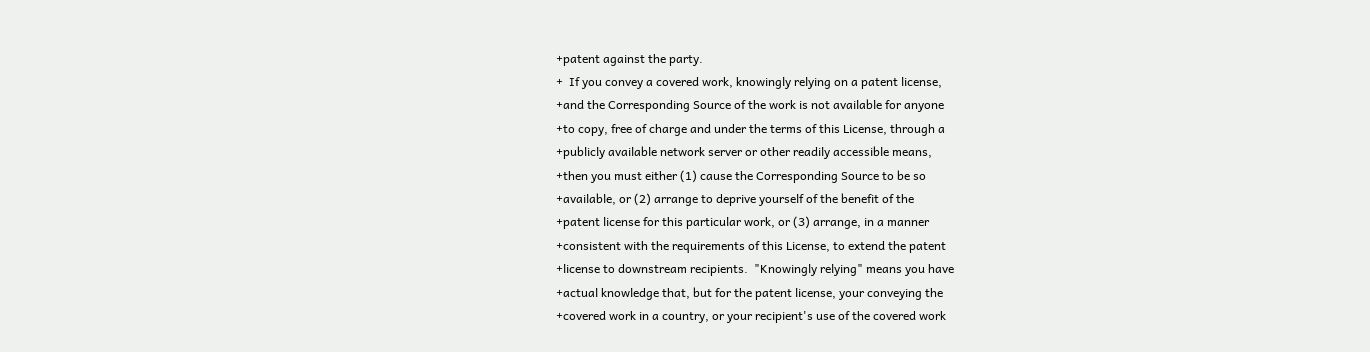+patent against the party.
+  If you convey a covered work, knowingly relying on a patent license,
+and the Corresponding Source of the work is not available for anyone
+to copy, free of charge and under the terms of this License, through a
+publicly available network server or other readily accessible means,
+then you must either (1) cause the Corresponding Source to be so
+available, or (2) arrange to deprive yourself of the benefit of the
+patent license for this particular work, or (3) arrange, in a manner
+consistent with the requirements of this License, to extend the patent
+license to downstream recipients.  "Knowingly relying" means you have
+actual knowledge that, but for the patent license, your conveying the
+covered work in a country, or your recipient's use of the covered work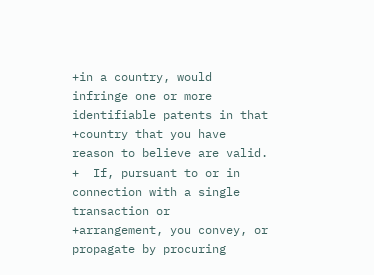+in a country, would infringe one or more identifiable patents in that
+country that you have reason to believe are valid.
+  If, pursuant to or in connection with a single transaction or
+arrangement, you convey, or propagate by procuring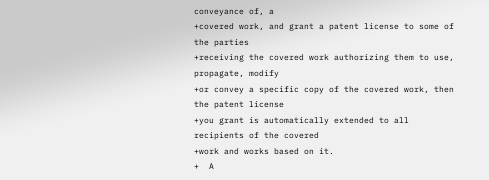conveyance of, a
+covered work, and grant a patent license to some of the parties
+receiving the covered work authorizing them to use, propagate, modify
+or convey a specific copy of the covered work, then the patent license
+you grant is automatically extended to all recipients of the covered
+work and works based on it.
+  A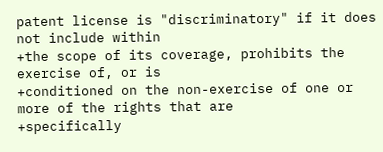patent license is "discriminatory" if it does not include within
+the scope of its coverage, prohibits the exercise of, or is
+conditioned on the non-exercise of one or more of the rights that are
+specifically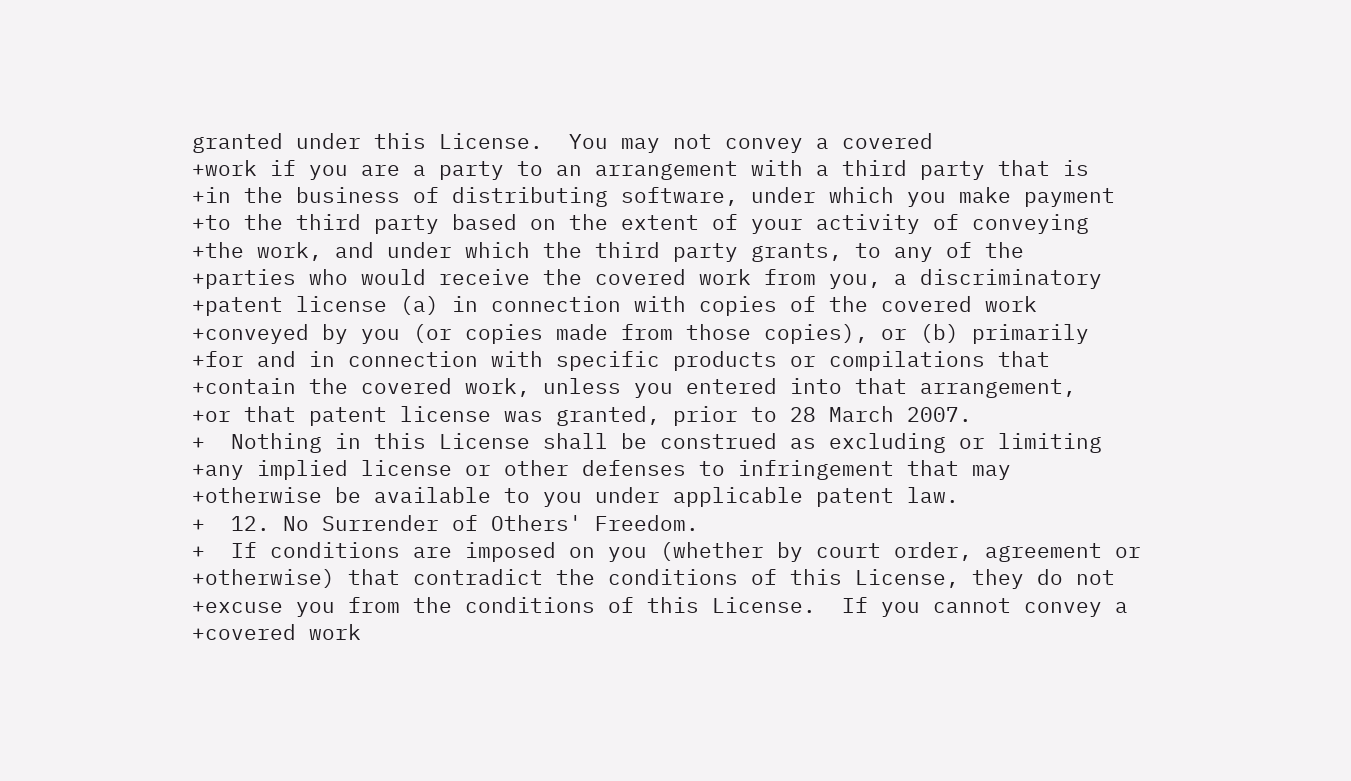granted under this License.  You may not convey a covered
+work if you are a party to an arrangement with a third party that is
+in the business of distributing software, under which you make payment
+to the third party based on the extent of your activity of conveying
+the work, and under which the third party grants, to any of the
+parties who would receive the covered work from you, a discriminatory
+patent license (a) in connection with copies of the covered work
+conveyed by you (or copies made from those copies), or (b) primarily
+for and in connection with specific products or compilations that
+contain the covered work, unless you entered into that arrangement,
+or that patent license was granted, prior to 28 March 2007.
+  Nothing in this License shall be construed as excluding or limiting
+any implied license or other defenses to infringement that may
+otherwise be available to you under applicable patent law.
+  12. No Surrender of Others' Freedom.
+  If conditions are imposed on you (whether by court order, agreement or
+otherwise) that contradict the conditions of this License, they do not
+excuse you from the conditions of this License.  If you cannot convey a
+covered work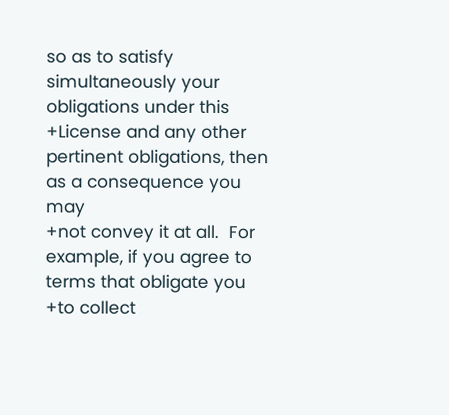so as to satisfy simultaneously your obligations under this
+License and any other pertinent obligations, then as a consequence you may
+not convey it at all.  For example, if you agree to terms that obligate you
+to collect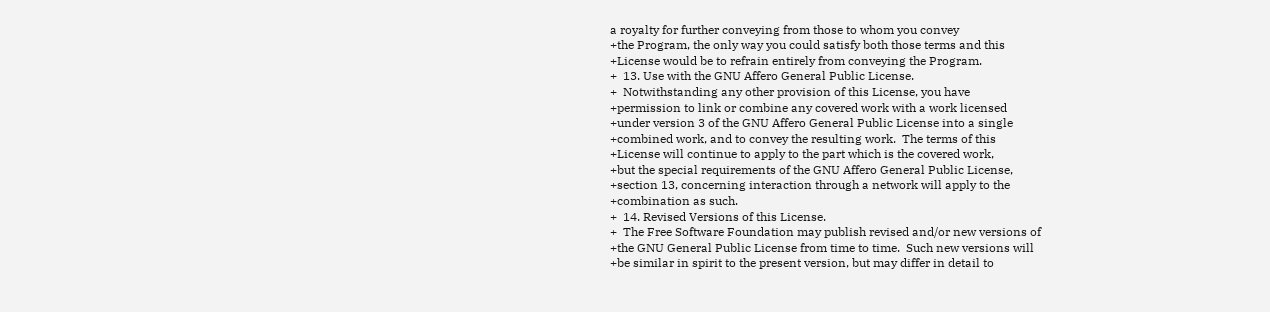a royalty for further conveying from those to whom you convey
+the Program, the only way you could satisfy both those terms and this
+License would be to refrain entirely from conveying the Program.
+  13. Use with the GNU Affero General Public License.
+  Notwithstanding any other provision of this License, you have
+permission to link or combine any covered work with a work licensed
+under version 3 of the GNU Affero General Public License into a single
+combined work, and to convey the resulting work.  The terms of this
+License will continue to apply to the part which is the covered work,
+but the special requirements of the GNU Affero General Public License,
+section 13, concerning interaction through a network will apply to the
+combination as such.
+  14. Revised Versions of this License.
+  The Free Software Foundation may publish revised and/or new versions of
+the GNU General Public License from time to time.  Such new versions will
+be similar in spirit to the present version, but may differ in detail to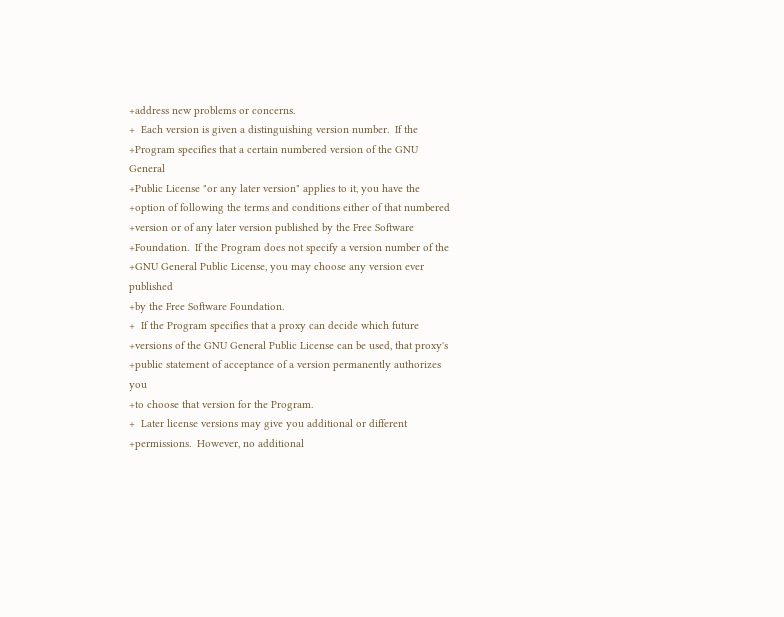+address new problems or concerns.
+  Each version is given a distinguishing version number.  If the
+Program specifies that a certain numbered version of the GNU General
+Public License "or any later version" applies to it, you have the
+option of following the terms and conditions either of that numbered
+version or of any later version published by the Free Software
+Foundation.  If the Program does not specify a version number of the
+GNU General Public License, you may choose any version ever published
+by the Free Software Foundation.
+  If the Program specifies that a proxy can decide which future
+versions of the GNU General Public License can be used, that proxy's
+public statement of acceptance of a version permanently authorizes you
+to choose that version for the Program.
+  Later license versions may give you additional or different
+permissions.  However, no additional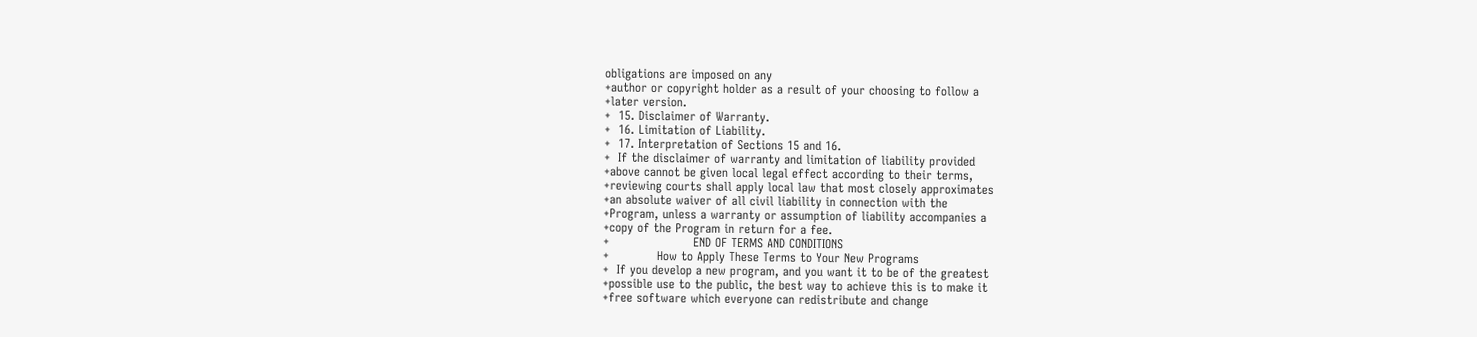obligations are imposed on any
+author or copyright holder as a result of your choosing to follow a
+later version.
+  15. Disclaimer of Warranty.
+  16. Limitation of Liability.
+  17. Interpretation of Sections 15 and 16.
+  If the disclaimer of warranty and limitation of liability provided
+above cannot be given local legal effect according to their terms,
+reviewing courts shall apply local law that most closely approximates
+an absolute waiver of all civil liability in connection with the
+Program, unless a warranty or assumption of liability accompanies a
+copy of the Program in return for a fee.
+                     END OF TERMS AND CONDITIONS
+            How to Apply These Terms to Your New Programs
+  If you develop a new program, and you want it to be of the greatest
+possible use to the public, the best way to achieve this is to make it
+free software which everyone can redistribute and change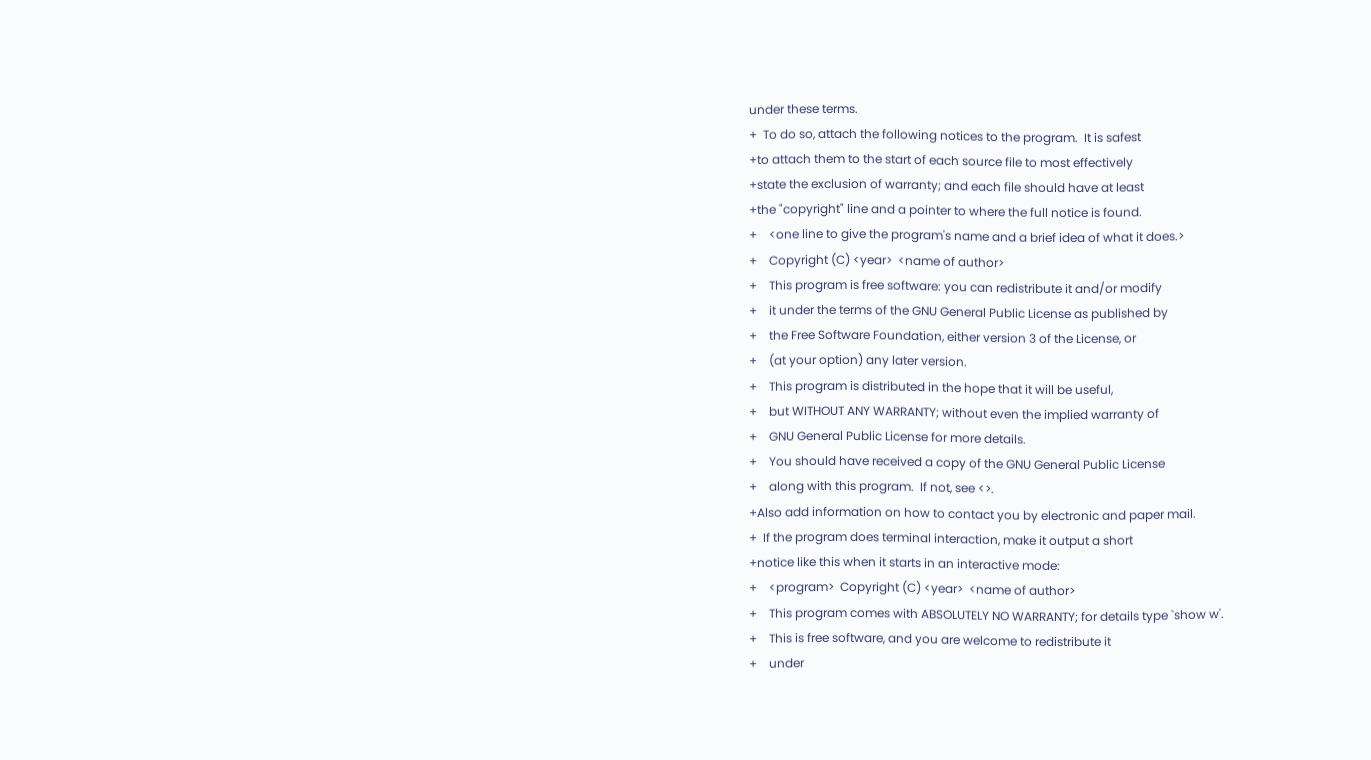under these terms.
+  To do so, attach the following notices to the program.  It is safest
+to attach them to the start of each source file to most effectively
+state the exclusion of warranty; and each file should have at least
+the "copyright" line and a pointer to where the full notice is found.
+    <one line to give the program's name and a brief idea of what it does.>
+    Copyright (C) <year>  <name of author>
+    This program is free software: you can redistribute it and/or modify
+    it under the terms of the GNU General Public License as published by
+    the Free Software Foundation, either version 3 of the License, or
+    (at your option) any later version.
+    This program is distributed in the hope that it will be useful,
+    but WITHOUT ANY WARRANTY; without even the implied warranty of
+    GNU General Public License for more details.
+    You should have received a copy of the GNU General Public License
+    along with this program.  If not, see <>.
+Also add information on how to contact you by electronic and paper mail.
+  If the program does terminal interaction, make it output a short
+notice like this when it starts in an interactive mode:
+    <program>  Copyright (C) <year>  <name of author>
+    This program comes with ABSOLUTELY NO WARRANTY; for details type `show w'.
+    This is free software, and you are welcome to redistribute it
+    under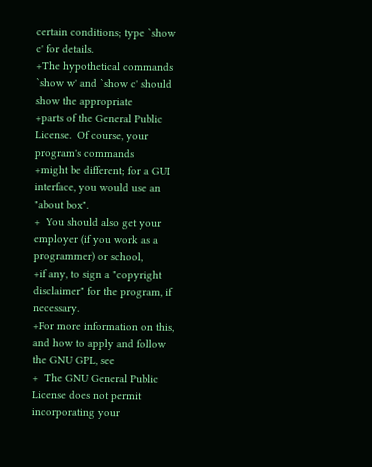certain conditions; type `show c' for details.
+The hypothetical commands `show w' and `show c' should show the appropriate
+parts of the General Public License.  Of course, your program's commands
+might be different; for a GUI interface, you would use an "about box".
+  You should also get your employer (if you work as a programmer) or school,
+if any, to sign a "copyright disclaimer" for the program, if necessary.
+For more information on this, and how to apply and follow the GNU GPL, see
+  The GNU General Public License does not permit incorporating your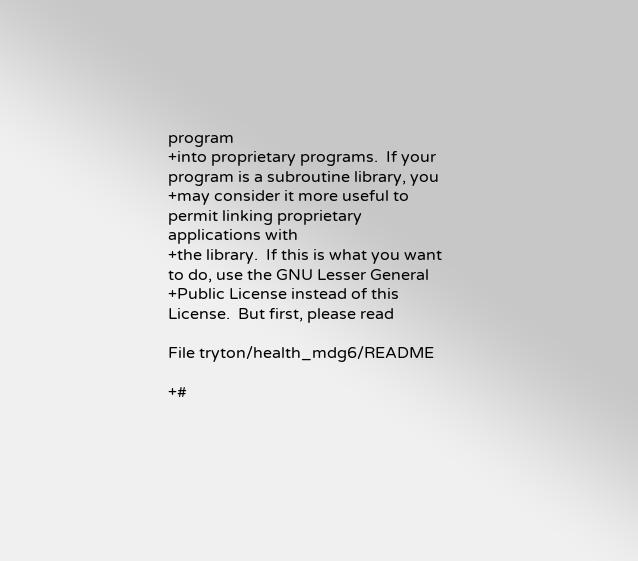program
+into proprietary programs.  If your program is a subroutine library, you
+may consider it more useful to permit linking proprietary applications with
+the library.  If this is what you want to do, use the GNU Lesser General
+Public License instead of this License.  But first, please read

File tryton/health_mdg6/README

+#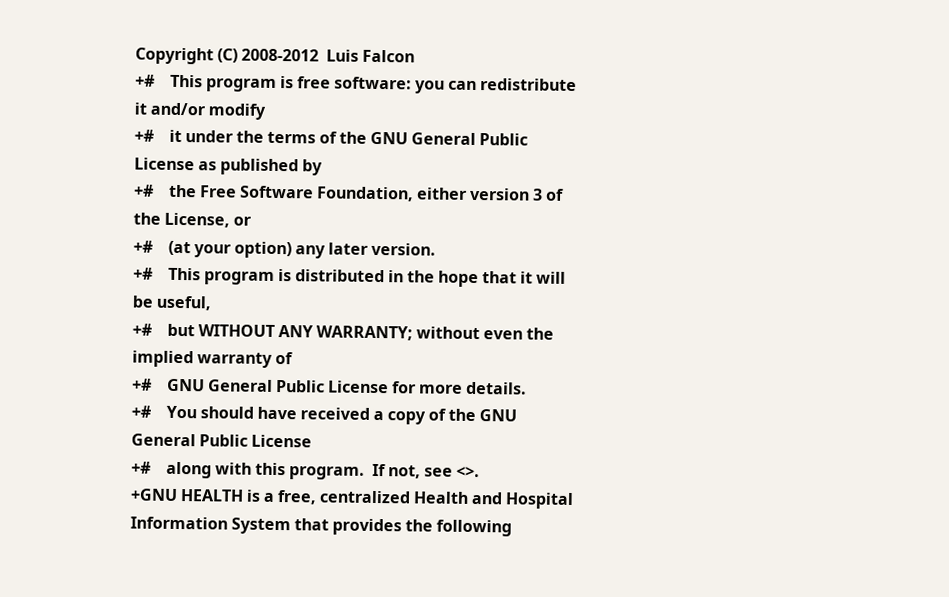Copyright (C) 2008-2012  Luis Falcon
+#    This program is free software: you can redistribute it and/or modify
+#    it under the terms of the GNU General Public License as published by
+#    the Free Software Foundation, either version 3 of the License, or
+#    (at your option) any later version.
+#    This program is distributed in the hope that it will be useful,
+#    but WITHOUT ANY WARRANTY; without even the implied warranty of
+#    GNU General Public License for more details.
+#    You should have received a copy of the GNU General Public License
+#    along with this program.  If not, see <>.
+GNU HEALTH is a free, centralized Health and Hospital Information System that provides the following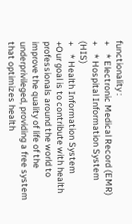functionality :
+    * Electronic Medical Record (EMR)
+    * Hospital Information System (HIS)
+    * Health Information System
+Our goal is to contribute with health professionals around the world to improve the quality of life of the underprivileged, providing a free system that optimizes health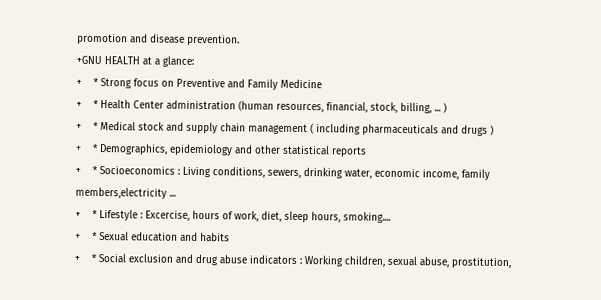promotion and disease prevention.
+GNU HEALTH at a glance:
+    * Strong focus on Preventive and Family Medicine
+    * Health Center administration (human resources, financial, stock, billing, ... )
+    * Medical stock and supply chain management ( including pharmaceuticals and drugs )
+    * Demographics, epidemiology and other statistical reports
+    * Socioeconomics : Living conditions, sewers, drinking water, economic income, family members,electricity ...
+    * Lifestyle : Excercise, hours of work, diet, sleep hours, smoking....
+    * Sexual education and habits
+    * Social exclusion and drug abuse indicators : Working children, sexual abuse, prostitution,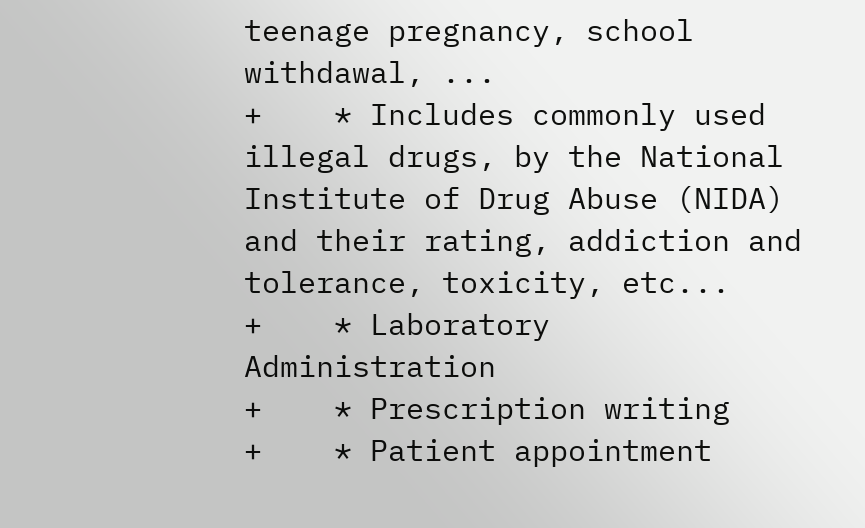teenage pregnancy, school withdawal, ...
+    * Includes commonly used illegal drugs, by the National Institute of Drug Abuse (NIDA) and their rating, addiction and tolerance, toxicity, etc...
+    * Laboratory Administration
+    * Prescription writing
+    * Patient appointment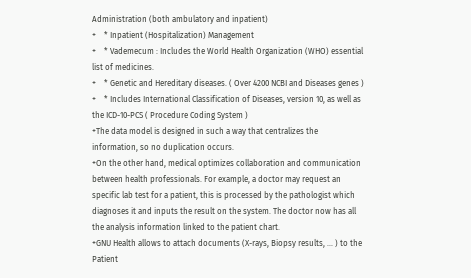Administration (both ambulatory and inpatient)
+    * Inpatient (Hospitalization) Management
+    * Vademecum : Includes the World Health Organization (WHO) essential list of medicines.
+    * Genetic and Hereditary diseases. ( Over 4200 NCBI and Diseases genes )
+    * Includes International Classification of Diseases, version 10, as well as the ICD-10-PCS ( Procedure Coding System )
+The data model is designed in such a way that centralizes the information, so no duplication occurs.
+On the other hand, medical optimizes collaboration and communication between health professionals. For example, a doctor may request an specific lab test for a patient, this is processed by the pathologist which diagnoses it and inputs the result on the system. The doctor now has all the analysis information linked to the patient chart.
+GNU Health allows to attach documents (X-rays, Biopsy results, ... ) to the Patient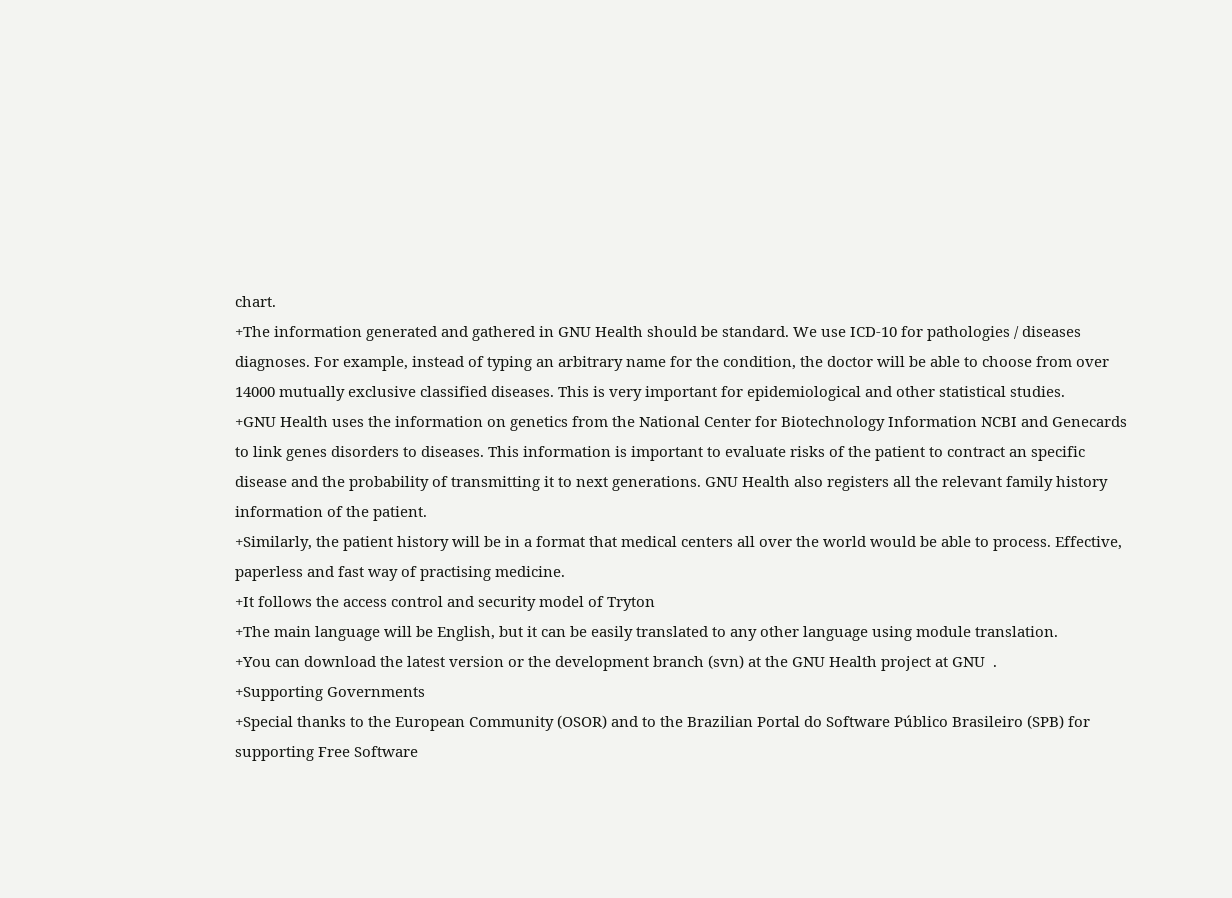chart.
+The information generated and gathered in GNU Health should be standard. We use ICD-10 for pathologies / diseases diagnoses. For example, instead of typing an arbitrary name for the condition, the doctor will be able to choose from over 14000 mutually exclusive classified diseases. This is very important for epidemiological and other statistical studies.
+GNU Health uses the information on genetics from the National Center for Biotechnology Information NCBI and Genecards to link genes disorders to diseases. This information is important to evaluate risks of the patient to contract an specific disease and the probability of transmitting it to next generations. GNU Health also registers all the relevant family history information of the patient.
+Similarly, the patient history will be in a format that medical centers all over the world would be able to process. Effective, paperless and fast way of practising medicine.
+It follows the access control and security model of Tryton
+The main language will be English, but it can be easily translated to any other language using module translation.
+You can download the latest version or the development branch (svn) at the GNU Health project at GNU  .
+Supporting Governments
+Special thanks to the European Community (OSOR) and to the Brazilian Portal do Software Público Brasileiro (SPB) for supporting Free Software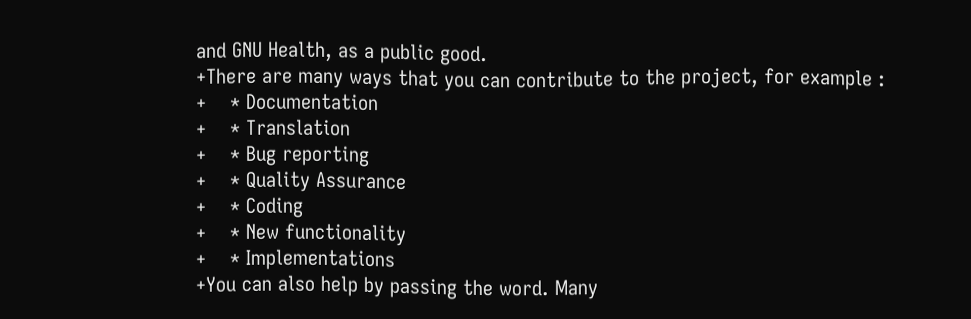and GNU Health, as a public good.
+There are many ways that you can contribute to the project, for example :
+    * Documentation
+    * Translation
+    * Bug reporting
+    * Quality Assurance
+    * Coding
+    * New functionality
+    * Implementations
+You can also help by passing the word. Many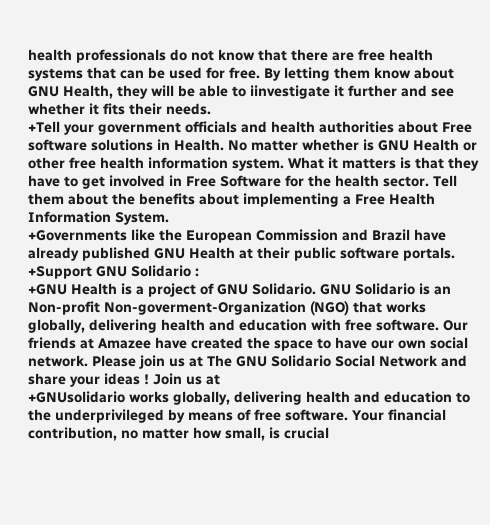health professionals do not know that there are free health systems that can be used for free. By letting them know about GNU Health, they will be able to iinvestigate it further and see whether it fits their needs.
+Tell your government officials and health authorities about Free software solutions in Health. No matter whether is GNU Health or other free health information system. What it matters is that they have to get involved in Free Software for the health sector. Tell them about the benefits about implementing a Free Health Information System.
+Governments like the European Commission and Brazil have already published GNU Health at their public software portals.
+Support GNU Solidario :
+GNU Health is a project of GNU Solidario. GNU Solidario is an Non-profit Non-goverment-Organization (NGO) that works globally, delivering health and education with free software. Our friends at Amazee have created the space to have our own social network. Please join us at The GNU Solidario Social Network and share your ideas ! Join us at
+GNUsolidario works globally, delivering health and education to the underprivileged by means of free software. Your financial contribution, no matter how small, is crucial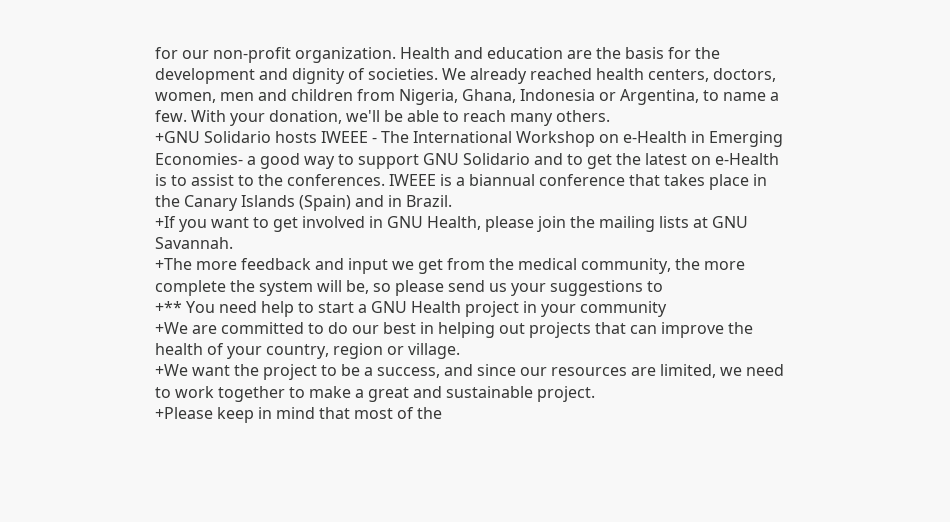for our non-profit organization. Health and education are the basis for the development and dignity of societies. We already reached health centers, doctors, women, men and children from Nigeria, Ghana, Indonesia or Argentina, to name a few. With your donation, we'll be able to reach many others.
+GNU Solidario hosts IWEEE - The International Workshop on e-Health in Emerging Economies- a good way to support GNU Solidario and to get the latest on e-Health is to assist to the conferences. IWEEE is a biannual conference that takes place in the Canary Islands (Spain) and in Brazil.
+If you want to get involved in GNU Health, please join the mailing lists at GNU Savannah.
+The more feedback and input we get from the medical community, the more complete the system will be, so please send us your suggestions to
+** You need help to start a GNU Health project in your community
+We are committed to do our best in helping out projects that can improve the health of your country, region or village.
+We want the project to be a success, and since our resources are limited, we need to work together to make a great and sustainable project.
+Please keep in mind that most of the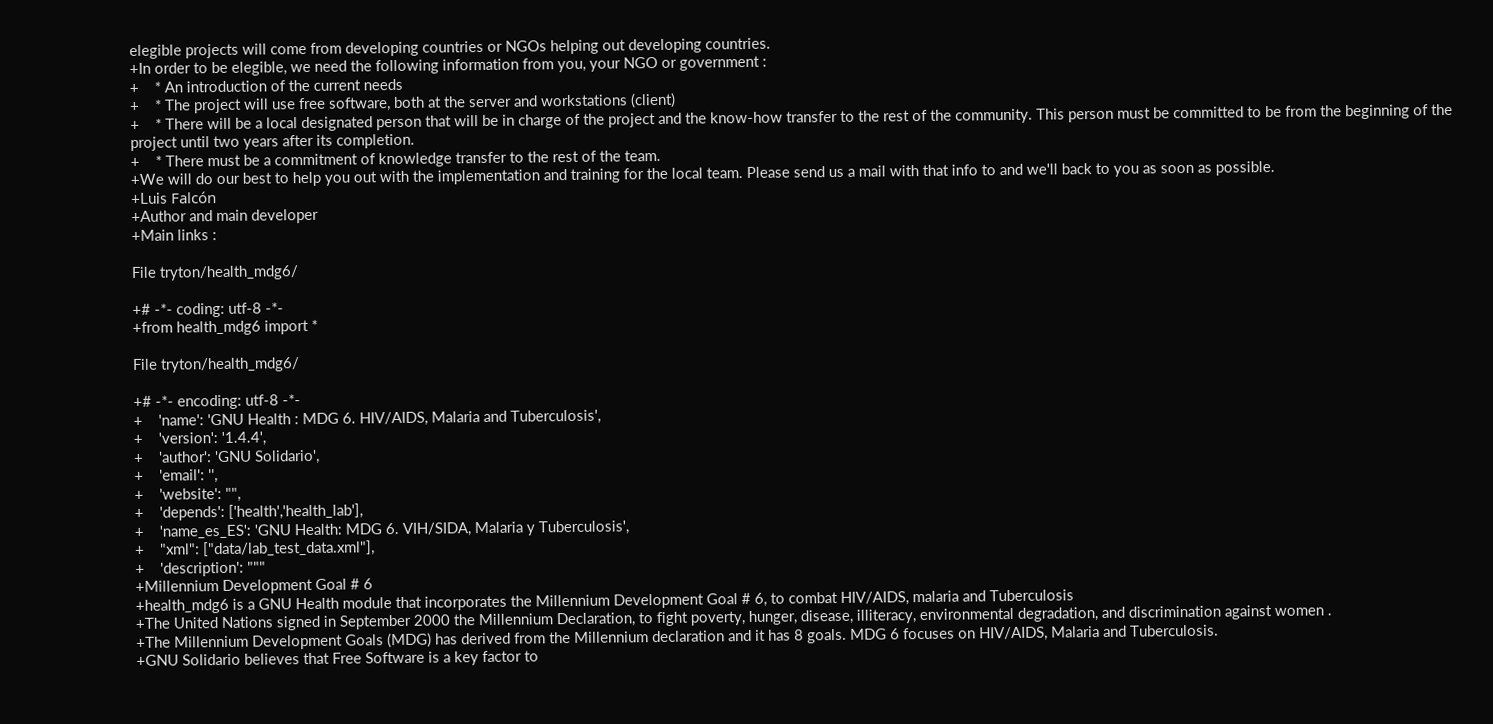elegible projects will come from developing countries or NGOs helping out developing countries.
+In order to be elegible, we need the following information from you, your NGO or government :
+    * An introduction of the current needs
+    * The project will use free software, both at the server and workstations (client)
+    * There will be a local designated person that will be in charge of the project and the know-how transfer to the rest of the community. This person must be committed to be from the beginning of the project until two years after its completion.
+    * There must be a commitment of knowledge transfer to the rest of the team.
+We will do our best to help you out with the implementation and training for the local team. Please send us a mail with that info to and we'll back to you as soon as possible.
+Luis Falcón
+Author and main developer
+Main links :

File tryton/health_mdg6/

+# -*- coding: utf-8 -*-
+from health_mdg6 import *

File tryton/health_mdg6/

+# -*- encoding: utf-8 -*-
+    'name': 'GNU Health : MDG 6. HIV/AIDS, Malaria and Tuberculosis',
+    'version': '1.4.4',
+    'author': 'GNU Solidario',
+    'email': '',
+    'website': "",
+    'depends': ['health','health_lab'],
+    'name_es_ES': 'GNU Health: MDG 6. VIH/SIDA, Malaria y Tuberculosis',
+    "xml": ["data/lab_test_data.xml"],
+    'description': """
+Millennium Development Goal # 6
+health_mdg6 is a GNU Health module that incorporates the Millennium Development Goal # 6, to combat HIV/AIDS, malaria and Tuberculosis
+The United Nations signed in September 2000 the Millennium Declaration, to fight poverty, hunger, disease, illiteracy, environmental degradation, and discrimination against women .
+The Millennium Development Goals (MDG) has derived from the Millennium declaration and it has 8 goals. MDG 6 focuses on HIV/AIDS, Malaria and Tuberculosis.
+GNU Solidario believes that Free Software is a key factor to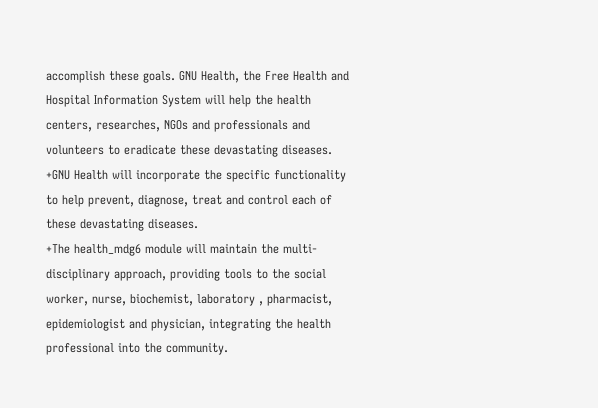accomplish these goals. GNU Health, the Free Health and Hospital Information System will help the health centers, researches, NGOs and professionals and volunteers to eradicate these devastating diseases.
+GNU Health will incorporate the specific functionality to help prevent, diagnose, treat and control each of these devastating diseases.
+The health_mdg6 module will maintain the multi-disciplinary approach, providing tools to the social worker, nurse, biochemist, laboratory , pharmacist, epidemiologist and physician, integrating the health professional into the community.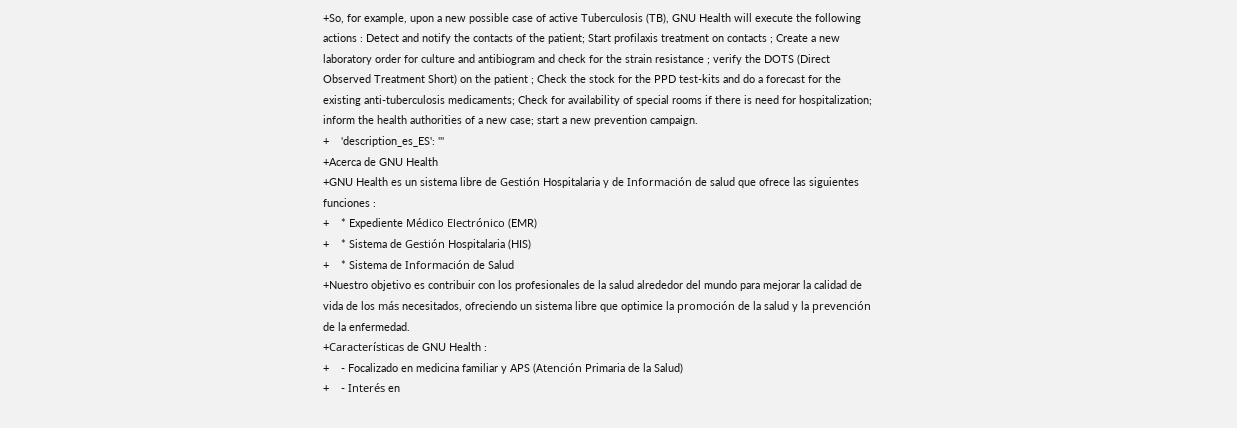+So, for example, upon a new possible case of active Tuberculosis (TB), GNU Health will execute the following actions : Detect and notify the contacts of the patient; Start profilaxis treatment on contacts ; Create a new laboratory order for culture and antibiogram and check for the strain resistance ; verify the DOTS (Direct Observed Treatment Short) on the patient ; Check the stock for the PPD test-kits and do a forecast for the existing anti-tuberculosis medicaments; Check for availability of special rooms if there is need for hospitalization; inform the health authorities of a new case; start a new prevention campaign.
+    'description_es_ES': '''
+Acerca de GNU Health
+GNU Health es un sistema libre de Gestión Hospitalaria y de Información de salud que ofrece las siguientes funciones :
+    * Expediente Médico Electrónico (EMR)
+    * Sistema de Gestión Hospitalaria (HIS)
+    * Sistema de Información de Salud
+Nuestro objetivo es contribuir con los profesionales de la salud alrededor del mundo para mejorar la calidad de vida de los más necesitados, ofreciendo un sistema libre que optimice la promoción de la salud y la prevención de la enfermedad.
+Características de GNU Health :
+    - Focalizado en medicina familiar y APS (Atención Primaria de la Salud)
+    - Interés en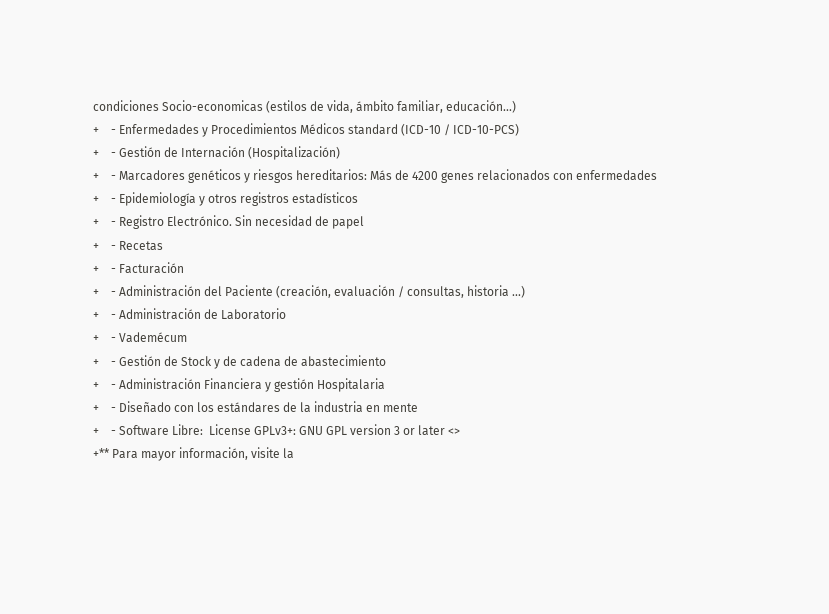condiciones Socio-economicas (estilos de vida, ámbito familiar, educación...)
+    - Enfermedades y Procedimientos Médicos standard (ICD-10 / ICD-10-PCS)
+    - Gestión de Internación (Hospitalización)
+    - Marcadores genéticos y riesgos hereditarios: Más de 4200 genes relacionados con enfermedades
+    - Epidemiología y otros registros estadísticos
+    - Registro Electrónico. Sin necesidad de papel
+    - Recetas
+    - Facturación
+    - Administración del Paciente (creación, evaluación / consultas, historia ...)
+    - Administración de Laboratorio
+    - Vademécum
+    - Gestión de Stock y de cadena de abastecimiento
+    - Administración Financiera y gestión Hospitalaria
+    - Diseñado con los estándares de la industria en mente
+    - Software Libre:  License GPLv3+: GNU GPL version 3 or later <>
+** Para mayor información, visite la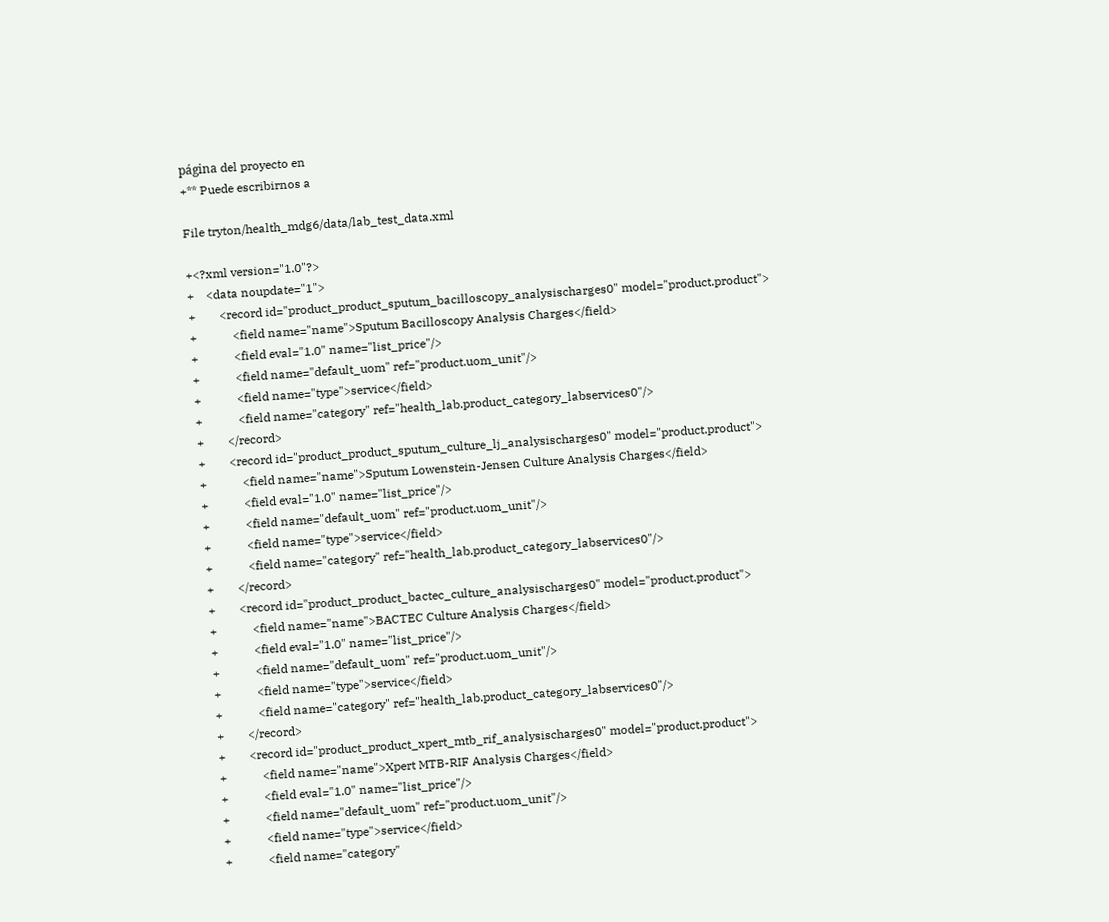página del proyecto en
+** Puede escribirnos a

File tryton/health_mdg6/data/lab_test_data.xml

+<?xml version="1.0"?>
+    <data noupdate="1">
+        <record id="product_product_sputum_bacilloscopy_analysischarges0" model="product.product">
+            <field name="name">Sputum Bacilloscopy Analysis Charges</field>
+            <field eval="1.0" name="list_price"/>
+            <field name="default_uom" ref="product.uom_unit"/>
+            <field name="type">service</field>
+            <field name="category" ref="health_lab.product_category_labservices0"/>
+        </record>
+        <record id="product_product_sputum_culture_lj_analysischarges0" model="product.product">
+            <field name="name">Sputum Lowenstein-Jensen Culture Analysis Charges</field>
+            <field eval="1.0" name="list_price"/>
+            <field name="default_uom" ref="product.uom_unit"/>
+            <field name="type">service</field>
+            <field name="category" ref="health_lab.product_category_labservices0"/>
+        </record>
+        <record id="product_product_bactec_culture_analysischarges0" model="product.product">
+            <field name="name">BACTEC Culture Analysis Charges</field>
+            <field eval="1.0" name="list_price"/>
+            <field name="default_uom" ref="product.uom_unit"/>
+            <field name="type">service</field>
+            <field name="category" ref="health_lab.product_category_labservices0"/>
+        </record>
+        <record id="product_product_xpert_mtb_rif_analysischarges0" model="product.product">
+            <field name="name">Xpert MTB-RIF Analysis Charges</field>
+            <field eval="1.0" name="list_price"/>
+            <field name="default_uom" ref="product.uom_unit"/>
+            <field name="type">service</field>
+            <field name="category"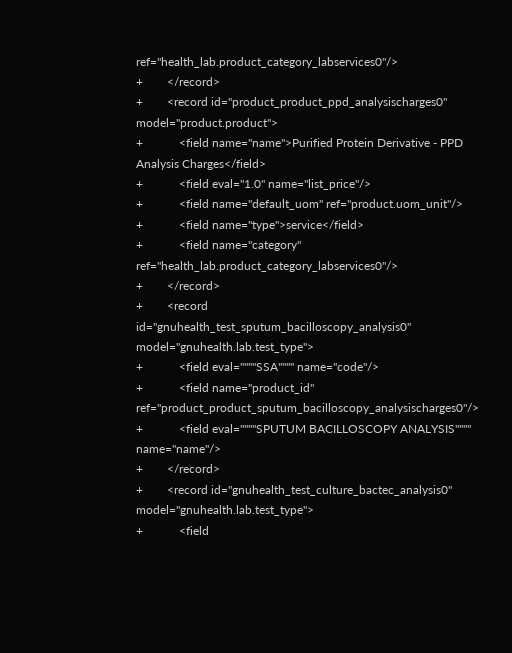ref="health_lab.product_category_labservices0"/>
+        </record>
+        <record id="product_product_ppd_analysischarges0" model="product.product">
+            <field name="name">Purified Protein Derivative - PPD Analysis Charges</field>
+            <field eval="1.0" name="list_price"/>
+            <field name="default_uom" ref="product.uom_unit"/>
+            <field name="type">service</field>
+            <field name="category" ref="health_lab.product_category_labservices0"/>
+        </record>
+        <record id="gnuhealth_test_sputum_bacilloscopy_analysis0" model="gnuhealth.lab.test_type">
+            <field eval=""""SSA"""" name="code"/>
+            <field name="product_id" ref="product_product_sputum_bacilloscopy_analysischarges0"/>
+            <field eval=""""SPUTUM BACILLOSCOPY ANALYSIS"""" name="name"/>
+        </record>
+        <record id="gnuhealth_test_culture_bactec_analysis0" model="gnuhealth.lab.test_type">
+            <field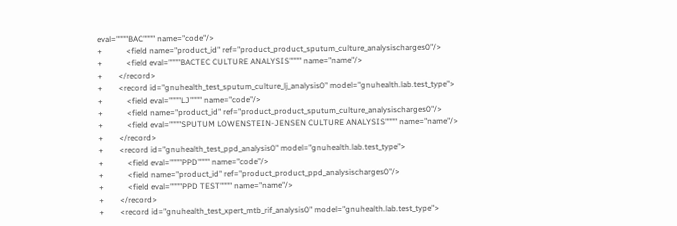eval=""""BAC"""" name="code"/>
+            <field name="product_id" ref="product_product_sputum_culture_analysischarges0"/>
+            <field eval=""""BACTEC CULTURE ANALYSIS"""" name="name"/>
+        </record>
+        <record id="gnuhealth_test_sputum_culture_lj_analysis0" model="gnuhealth.lab.test_type">
+            <field eval=""""LJ"""" name="code"/>
+            <field name="product_id" ref="product_product_sputum_culture_analysischarges0"/>
+            <field eval=""""SPUTUM LOWENSTEIN-JENSEN CULTURE ANALYSIS"""" name="name"/>
+        </record>
+        <record id="gnuhealth_test_ppd_analysis0" model="gnuhealth.lab.test_type">
+            <field eval=""""PPD"""" name="code"/>
+            <field name="product_id" ref="product_product_ppd_analysischarges0"/>
+            <field eval=""""PPD TEST"""" name="name"/>
+        </record>
+        <record id="gnuhealth_test_xpert_mtb_rif_analysis0" model="gnuhealth.lab.test_type">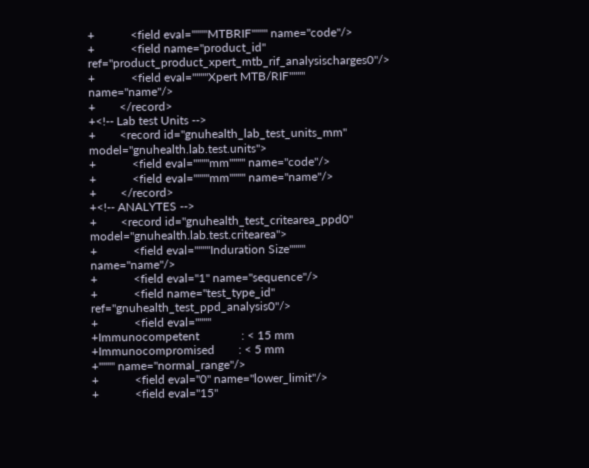+            <field eval=""""MTBRIF"""" name="code"/>
+            <field name="product_id" ref="product_product_xpert_mtb_rif_analysischarges0"/>
+            <field eval=""""Xpert MTB/RIF"""" name="name"/>
+        </record>
+<!-- Lab test Units -->
+        <record id="gnuhealth_lab_test_units_mm" model="gnuhealth.lab.test.units">
+            <field eval=""""mm"""" name="code"/>
+            <field eval=""""mm"""" name="name"/>
+        </record>
+<!-- ANALYTES -->
+        <record id="gnuhealth_test_critearea_ppd0" model="gnuhealth.lab.test.critearea">
+            <field eval=""""Induration Size"""" name="name"/>
+            <field eval="1" name="sequence"/>
+            <field name="test_type_id" ref="gnuhealth_test_ppd_analysis0"/>
+            <field eval=""""
+Immunocompetent              : < 15 mm
+Immunocompromised        : < 5 mm
+"""" name="normal_range"/>
+            <field eval="0" name="lower_limit"/>
+            <field eval="15"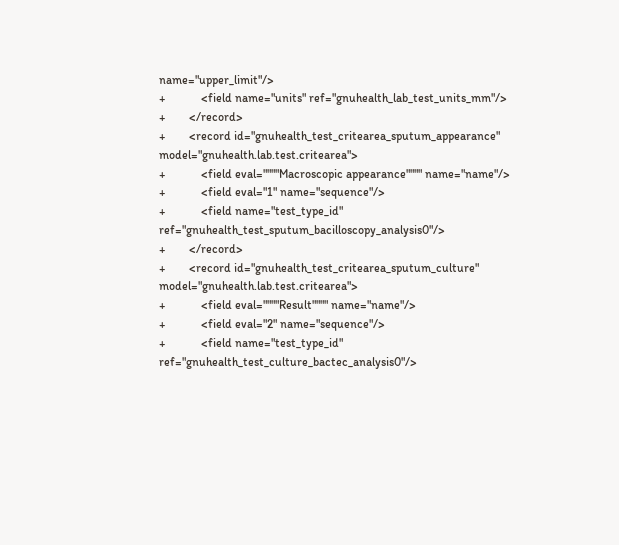name="upper_limit"/>
+            <field name="units" ref="gnuhealth_lab_test_units_mm"/>
+        </record>
+        <record id="gnuhealth_test_critearea_sputum_appearance" model="gnuhealth.lab.test.critearea">
+            <field eval=""""Macroscopic appearance"""" name="name"/>
+            <field eval="1" name="sequence"/>
+            <field name="test_type_id" ref="gnuhealth_test_sputum_bacilloscopy_analysis0"/>
+        </record>
+        <record id="gnuhealth_test_critearea_sputum_culture" model="gnuhealth.lab.test.critearea">
+            <field eval=""""Result"""" name="name"/>
+            <field eval="2" name="sequence"/>
+            <field name="test_type_id" ref="gnuhealth_test_culture_bactec_analysis0"/>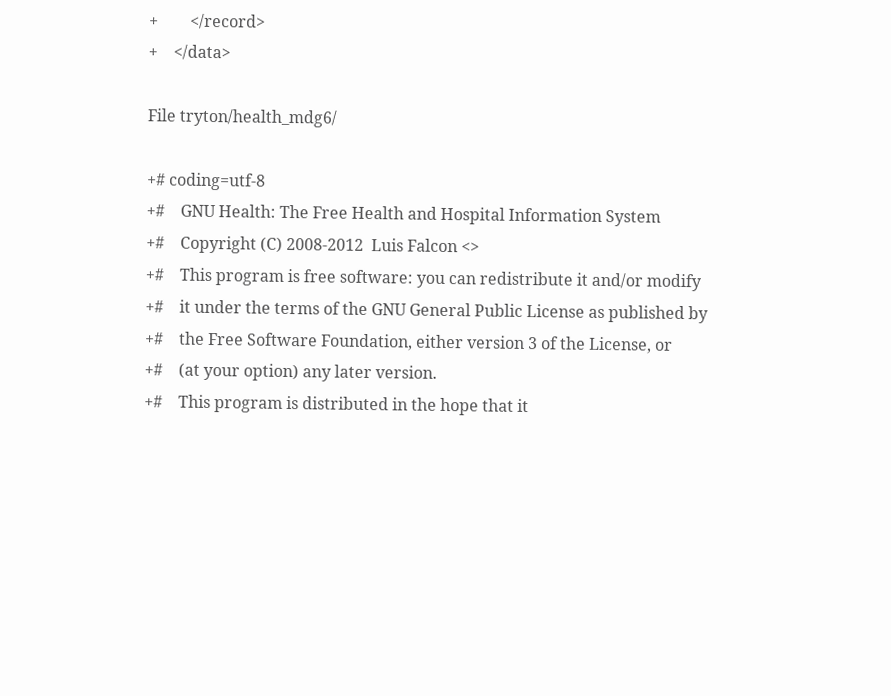+        </record>
+    </data>

File tryton/health_mdg6/

+# coding=utf-8
+#    GNU Health: The Free Health and Hospital Information System
+#    Copyright (C) 2008-2012  Luis Falcon <>
+#    This program is free software: you can redistribute it and/or modify
+#    it under the terms of the GNU General Public License as published by
+#    the Free Software Foundation, either version 3 of the License, or
+#    (at your option) any later version.
+#    This program is distributed in the hope that it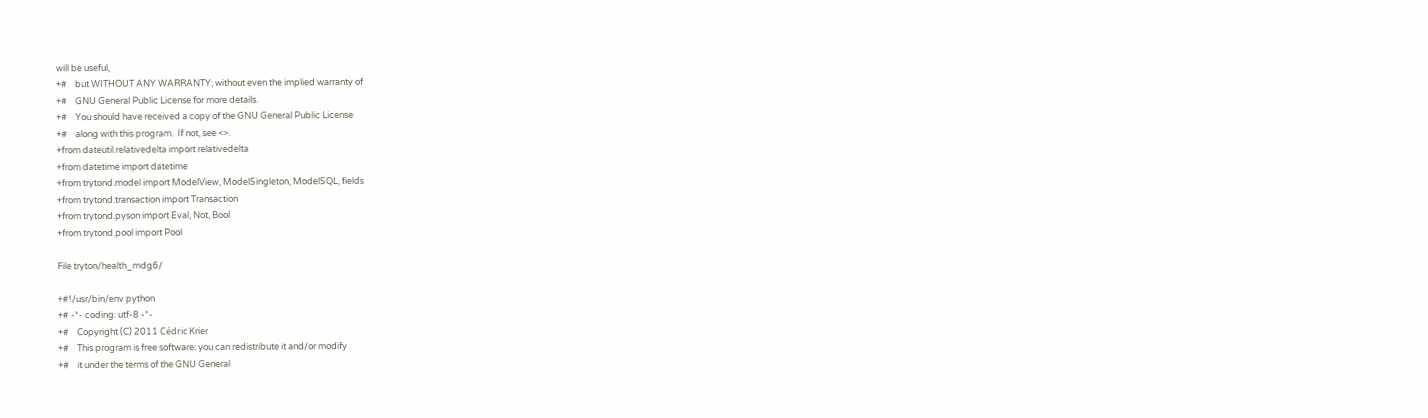will be useful,
+#    but WITHOUT ANY WARRANTY; without even the implied warranty of
+#    GNU General Public License for more details.
+#    You should have received a copy of the GNU General Public License
+#    along with this program.  If not, see <>.
+from dateutil.relativedelta import relativedelta
+from datetime import datetime
+from trytond.model import ModelView, ModelSingleton, ModelSQL, fields
+from trytond.transaction import Transaction
+from trytond.pyson import Eval, Not, Bool
+from trytond.pool import Pool

File tryton/health_mdg6/

+#!/usr/bin/env python
+# -*- coding: utf-8 -*-
+#    Copyright (C) 2011 Cédric Krier
+#    This program is free software: you can redistribute it and/or modify
+#    it under the terms of the GNU General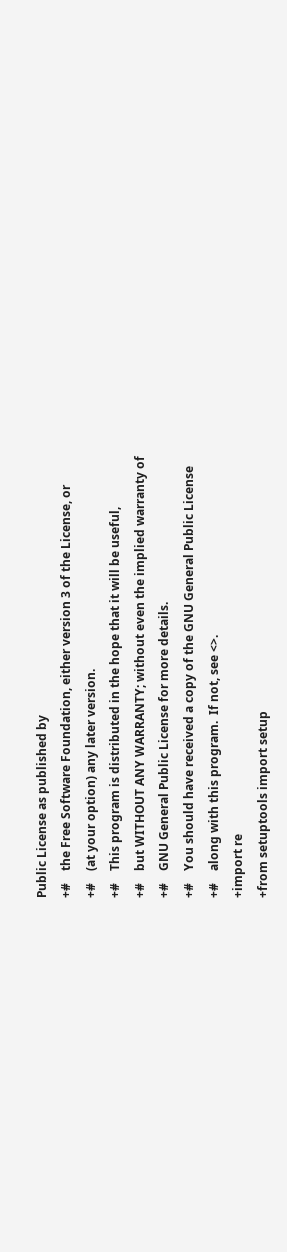Public License as published by
+#    the Free Software Foundation, either version 3 of the License, or
+#    (at your option) any later version.
+#    This program is distributed in the hope that it will be useful,
+#    but WITHOUT ANY WARRANTY; without even the implied warranty of
+#    GNU General Public License for more details.
+#    You should have received a copy of the GNU General Public License
+#    along with this program.  If not, see <>.
+import re
+from setuptools import setup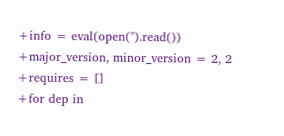+info = eval(open('').read())
+major_version, minor_version = 2, 2
+requires = []
+for dep in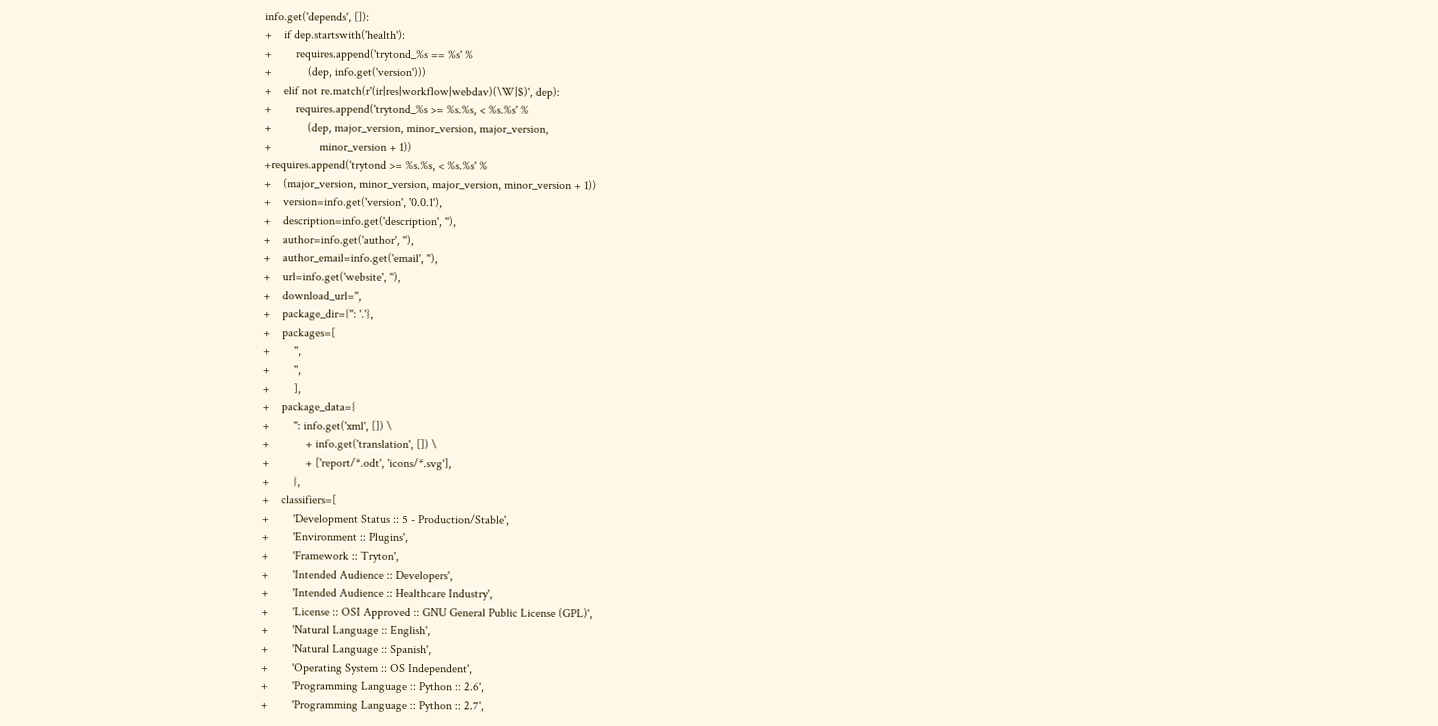info.get('depends', []):
+    if dep.startswith('health'):
+        requires.append('trytond_%s == %s' %
+            (dep, info.get('version')))
+    elif not re.match(r'(ir|res|workflow|webdav)(\W|$)', dep):
+        requires.append('trytond_%s >= %s.%s, < %s.%s' %
+            (dep, major_version, minor_version, major_version,
+                minor_version + 1))
+requires.append('trytond >= %s.%s, < %s.%s' %
+    (major_version, minor_version, major_version, minor_version + 1))
+    version=info.get('version', '0.0.1'),
+    description=info.get('description', ''),
+    author=info.get('author', ''),
+    author_email=info.get('email', ''),
+    url=info.get('website', ''),
+    download_url='',
+    package_dir={'': '.'},
+    packages=[
+        '',
+        '',
+        ],
+    package_data={
+        '': info.get('xml', []) \
+            + info.get('translation', []) \
+            + ['report/*.odt', 'icons/*.svg'],
+        },
+    classifiers=[
+        'Development Status :: 5 - Production/Stable',
+        'Environment :: Plugins',
+        'Framework :: Tryton',
+        'Intended Audience :: Developers',
+        'Intended Audience :: Healthcare Industry',
+        'License :: OSI Approved :: GNU General Public License (GPL)',
+        'Natural Language :: English',
+        'Natural Language :: Spanish',
+        'Operating System :: OS Independent',
+        'Programming Language :: Python :: 2.6',
+        'Programming Language :: Python :: 2.7',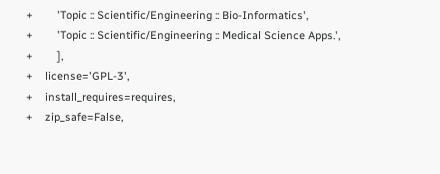+        'Topic :: Scientific/Engineering :: Bio-Informatics',
+        'Topic :: Scientific/Engineering :: Medical Science Apps.',
+        ],
+    license='GPL-3',
+    install_requires=requires,
+    zip_safe=False,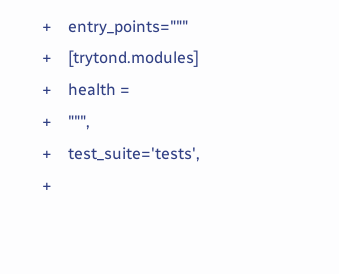+    entry_points="""
+    [trytond.modules]
+    health =
+    """,
+    test_suite='tests',
+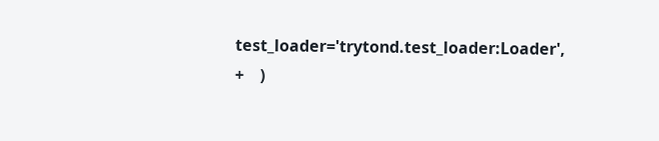test_loader='trytond.test_loader:Loader',
+    )